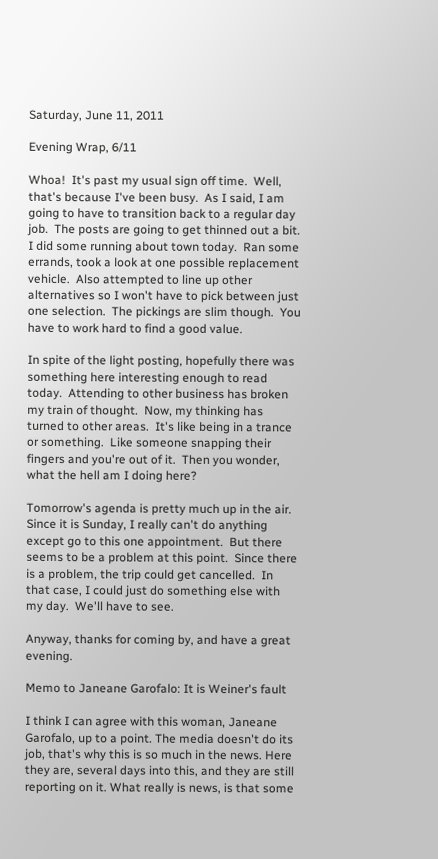Saturday, June 11, 2011

Evening Wrap, 6/11

Whoa!  It's past my usual sign off time.  Well, that's because I've been busy.  As I said, I am going to have to transition back to a regular day job.  The posts are going to get thinned out a bit.  I did some running about town today.  Ran some errands, took a look at one possible replacement vehicle.  Also attempted to line up other alternatives so I won't have to pick between just one selection.  The pickings are slim though.  You have to work hard to find a good value.

In spite of the light posting, hopefully there was something here interesting enough to read today.  Attending to other business has broken my train of thought.  Now, my thinking has turned to other areas.  It's like being in a trance or something.  Like someone snapping their fingers and you're out of it.  Then you wonder, what the hell am I doing here?

Tomorrow's agenda is pretty much up in the air.  Since it is Sunday, I really can't do anything except go to this one appointment.  But there seems to be a problem at this point.  Since there is a problem, the trip could get cancelled.  In that case, I could just do something else with my day.  We'll have to see.

Anyway, thanks for coming by, and have a great evening.

Memo to Janeane Garofalo: It is Weiner's fault

I think I can agree with this woman, Janeane Garofalo, up to a point. The media doesn't do its job, that's why this is so much in the news. Here they are, several days into this, and they are still reporting on it. What really is news, is that some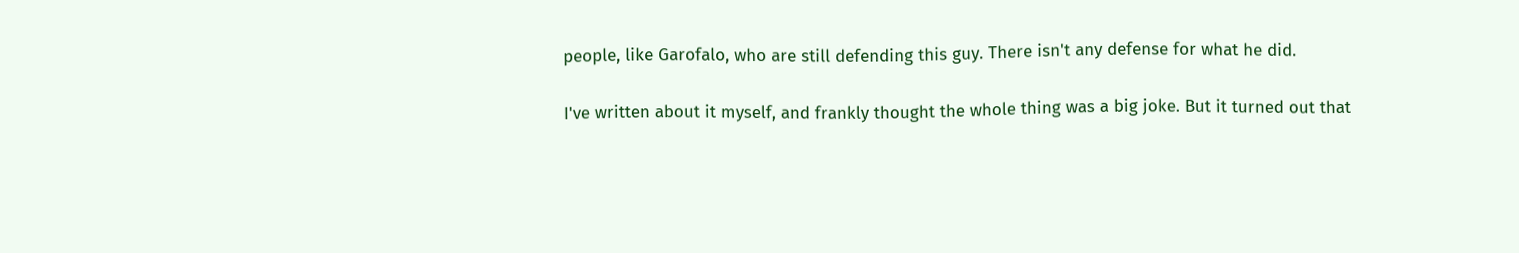people, like Garofalo, who are still defending this guy. There isn't any defense for what he did.

I've written about it myself, and frankly thought the whole thing was a big joke. But it turned out that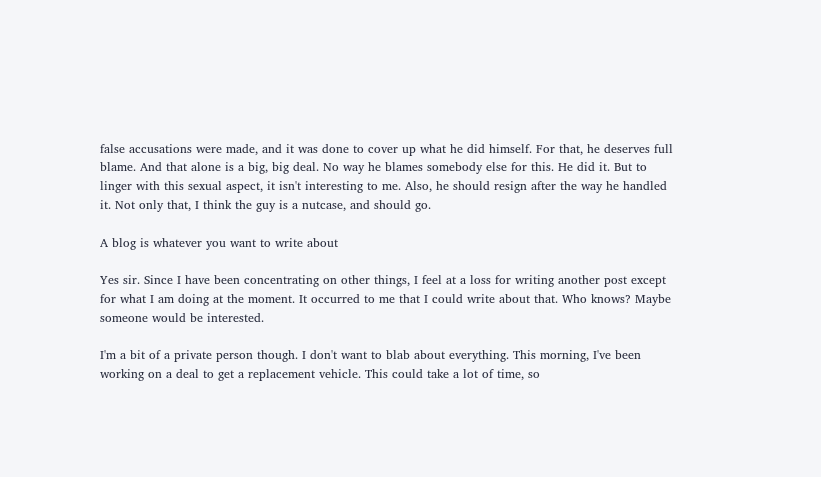false accusations were made, and it was done to cover up what he did himself. For that, he deserves full blame. And that alone is a big, big deal. No way he blames somebody else for this. He did it. But to linger with this sexual aspect, it isn't interesting to me. Also, he should resign after the way he handled it. Not only that, I think the guy is a nutcase, and should go.

A blog is whatever you want to write about

Yes sir. Since I have been concentrating on other things, I feel at a loss for writing another post except for what I am doing at the moment. It occurred to me that I could write about that. Who knows? Maybe someone would be interested.

I'm a bit of a private person though. I don't want to blab about everything. This morning, I've been working on a deal to get a replacement vehicle. This could take a lot of time, so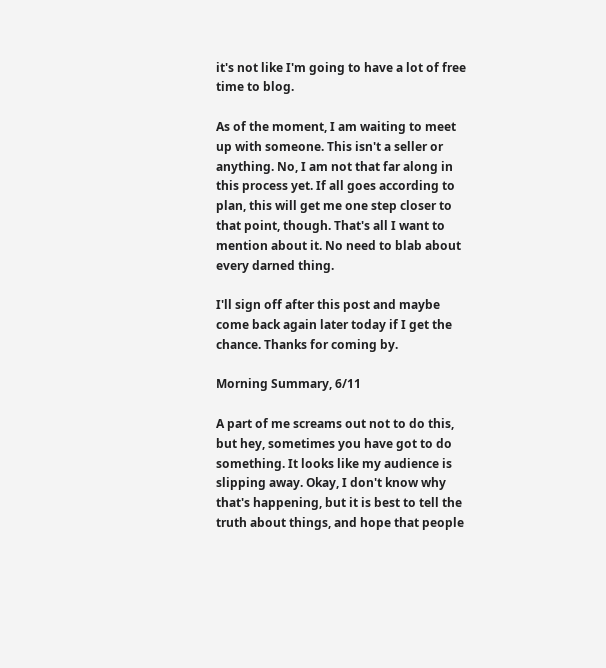it's not like I'm going to have a lot of free time to blog.

As of the moment, I am waiting to meet up with someone. This isn't a seller or anything. No, I am not that far along in this process yet. If all goes according to plan, this will get me one step closer to that point, though. That's all I want to mention about it. No need to blab about every darned thing.

I'll sign off after this post and maybe come back again later today if I get the chance. Thanks for coming by.

Morning Summary, 6/11

A part of me screams out not to do this, but hey, sometimes you have got to do something. It looks like my audience is slipping away. Okay, I don't know why that's happening, but it is best to tell the truth about things, and hope that people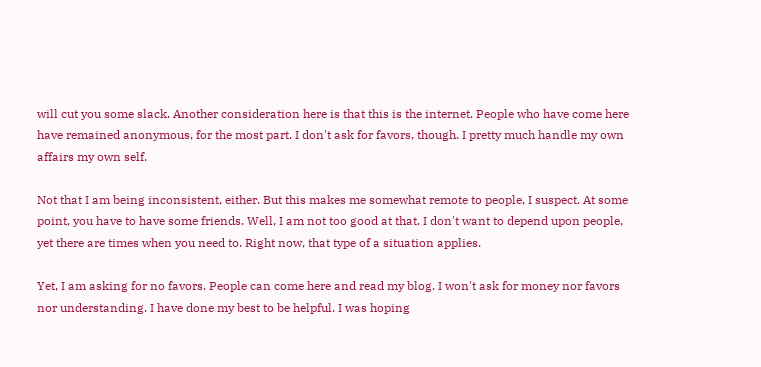will cut you some slack. Another consideration here is that this is the internet. People who have come here have remained anonymous, for the most part. I don't ask for favors, though. I pretty much handle my own affairs my own self.

Not that I am being inconsistent, either. But this makes me somewhat remote to people, I suspect. At some point, you have to have some friends. Well, I am not too good at that. I don't want to depend upon people, yet there are times when you need to. Right now, that type of a situation applies.

Yet, I am asking for no favors. People can come here and read my blog. I won't ask for money nor favors nor understanding. I have done my best to be helpful. I was hoping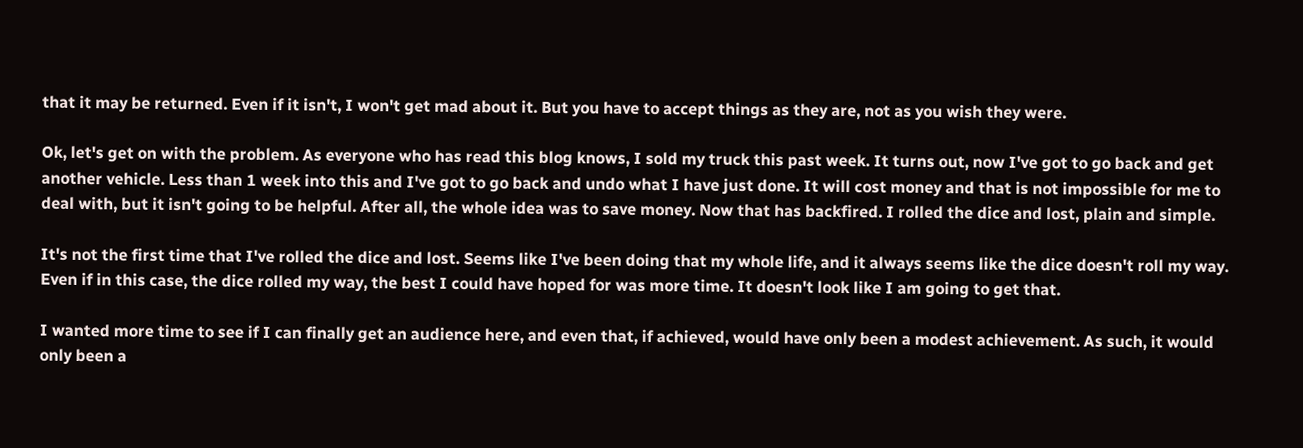that it may be returned. Even if it isn't, I won't get mad about it. But you have to accept things as they are, not as you wish they were.

Ok, let's get on with the problem. As everyone who has read this blog knows, I sold my truck this past week. It turns out, now I've got to go back and get another vehicle. Less than 1 week into this and I've got to go back and undo what I have just done. It will cost money and that is not impossible for me to deal with, but it isn't going to be helpful. After all, the whole idea was to save money. Now that has backfired. I rolled the dice and lost, plain and simple.

It's not the first time that I've rolled the dice and lost. Seems like I've been doing that my whole life, and it always seems like the dice doesn't roll my way. Even if in this case, the dice rolled my way, the best I could have hoped for was more time. It doesn't look like I am going to get that.

I wanted more time to see if I can finally get an audience here, and even that, if achieved, would have only been a modest achievement. As such, it would only been a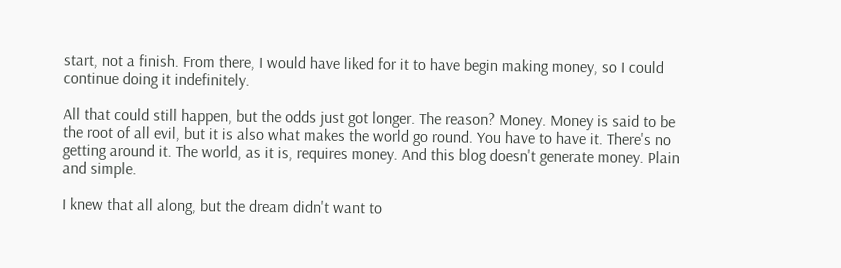start, not a finish. From there, I would have liked for it to have begin making money, so I could continue doing it indefinitely.

All that could still happen, but the odds just got longer. The reason? Money. Money is said to be the root of all evil, but it is also what makes the world go round. You have to have it. There's no getting around it. The world, as it is, requires money. And this blog doesn't generate money. Plain and simple.

I knew that all along, but the dream didn't want to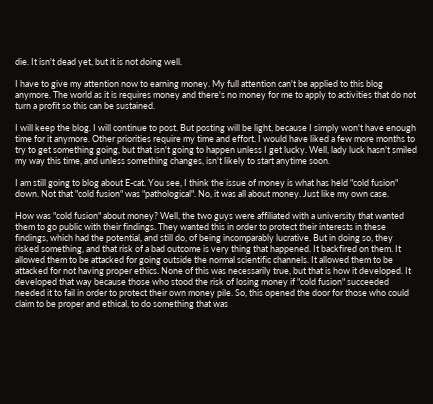die. It isn't dead yet, but it is not doing well.

I have to give my attention now to earning money. My full attention can't be applied to this blog anymore. The world as it is requires money and there's no money for me to apply to activities that do not turn a profit so this can be sustained.

I will keep the blog. I will continue to post. But posting will be light, because I simply won't have enough time for it anymore. Other priorities require my time and effort. I would have liked a few more months to try to get something going, but that isn't going to happen unless I get lucky. Well, lady luck hasn't smiled my way this time, and unless something changes, isn't likely to start anytime soon.

I am still going to blog about E-cat. You see, I think the issue of money is what has held "cold fusion" down. Not that "cold fusion" was "pathological". No, it was all about money. Just like my own case.

How was "cold fusion" about money? Well, the two guys were affiliated with a university that wanted them to go public with their findings. They wanted this in order to protect their interests in these findings, which had the potential, and still do, of being incomparably lucrative. But in doing so, they risked something, and that risk of a bad outcome is very thing that happened. It backfired on them. It allowed them to be attacked for going outside the normal scientific channels. It allowed them to be attacked for not having proper ethics. None of this was necessarily true, but that is how it developed. It developed that way because those who stood the risk of losing money if "cold fusion" succeeded needed it to fail in order to protect their own money pile. So, this opened the door for those who could claim to be proper and ethical, to do something that was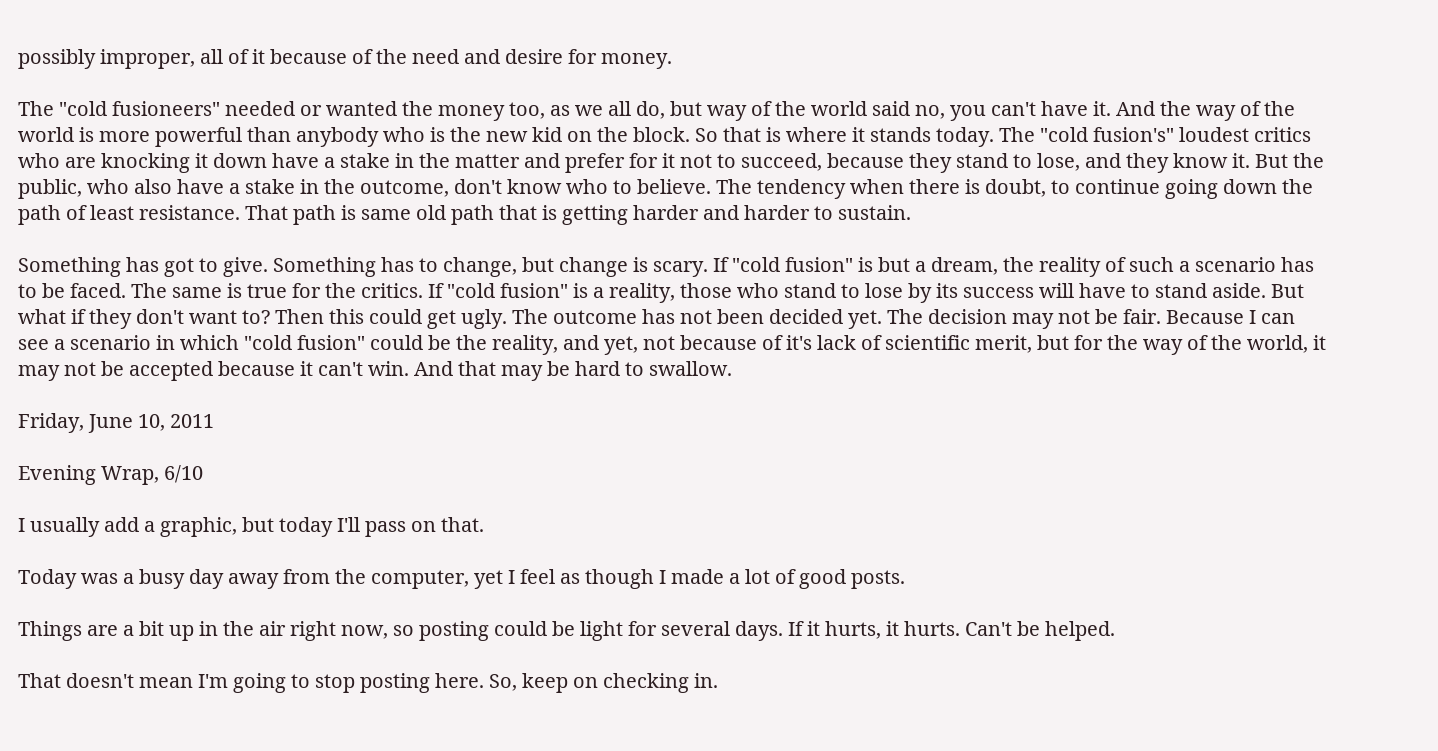possibly improper, all of it because of the need and desire for money.

The "cold fusioneers" needed or wanted the money too, as we all do, but way of the world said no, you can't have it. And the way of the world is more powerful than anybody who is the new kid on the block. So that is where it stands today. The "cold fusion's" loudest critics who are knocking it down have a stake in the matter and prefer for it not to succeed, because they stand to lose, and they know it. But the public, who also have a stake in the outcome, don't know who to believe. The tendency when there is doubt, to continue going down the path of least resistance. That path is same old path that is getting harder and harder to sustain.

Something has got to give. Something has to change, but change is scary. If "cold fusion" is but a dream, the reality of such a scenario has to be faced. The same is true for the critics. If "cold fusion" is a reality, those who stand to lose by its success will have to stand aside. But what if they don't want to? Then this could get ugly. The outcome has not been decided yet. The decision may not be fair. Because I can see a scenario in which "cold fusion" could be the reality, and yet, not because of it's lack of scientific merit, but for the way of the world, it may not be accepted because it can't win. And that may be hard to swallow.

Friday, June 10, 2011

Evening Wrap, 6/10

I usually add a graphic, but today I'll pass on that.

Today was a busy day away from the computer, yet I feel as though I made a lot of good posts.

Things are a bit up in the air right now, so posting could be light for several days. If it hurts, it hurts. Can't be helped.

That doesn't mean I'm going to stop posting here. So, keep on checking in.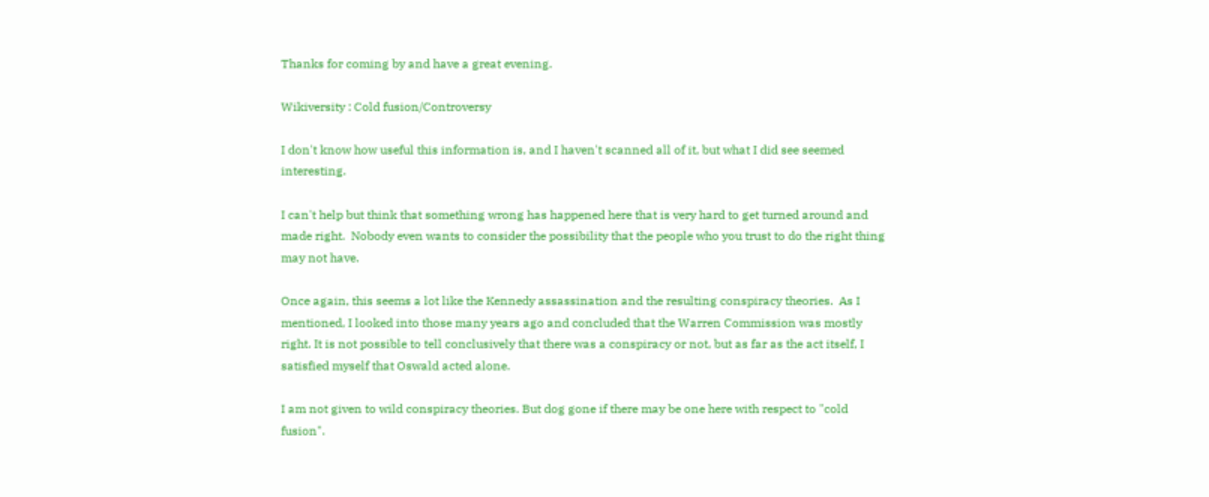Thanks for coming by and have a great evening.

Wikiversity : Cold fusion/Controversy

I don't know how useful this information is, and I haven't scanned all of it, but what I did see seemed interesting.

I can't help but think that something wrong has happened here that is very hard to get turned around and made right.  Nobody even wants to consider the possibility that the people who you trust to do the right thing may not have.

Once again, this seems a lot like the Kennedy assassination and the resulting conspiracy theories.  As I mentioned, I looked into those many years ago and concluded that the Warren Commission was mostly right. It is not possible to tell conclusively that there was a conspiracy or not, but as far as the act itself, I satisfied myself that Oswald acted alone.

I am not given to wild conspiracy theories. But dog gone if there may be one here with respect to "cold fusion".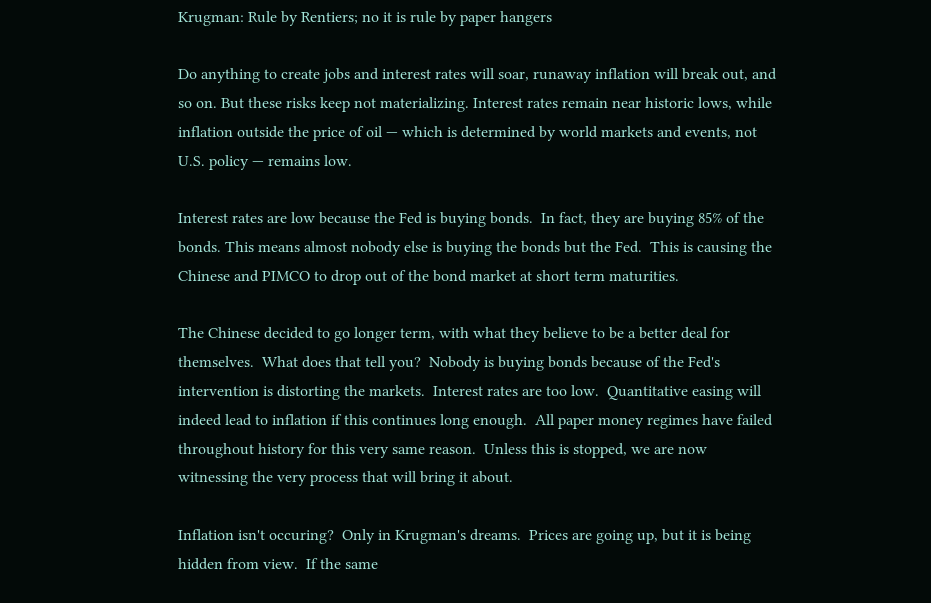Krugman: Rule by Rentiers; no it is rule by paper hangers

Do anything to create jobs and interest rates will soar, runaway inflation will break out, and so on. But these risks keep not materializing. Interest rates remain near historic lows, while inflation outside the price of oil — which is determined by world markets and events, not U.S. policy — remains low.

Interest rates are low because the Fed is buying bonds.  In fact, they are buying 85% of the bonds. This means almost nobody else is buying the bonds but the Fed.  This is causing the Chinese and PIMCO to drop out of the bond market at short term maturities.

The Chinese decided to go longer term, with what they believe to be a better deal for themselves.  What does that tell you?  Nobody is buying bonds because of the Fed's intervention is distorting the markets.  Interest rates are too low.  Quantitative easing will indeed lead to inflation if this continues long enough.  All paper money regimes have failed throughout history for this very same reason.  Unless this is stopped, we are now witnessing the very process that will bring it about.

Inflation isn't occuring?  Only in Krugman's dreams.  Prices are going up, but it is being hidden from view.  If the same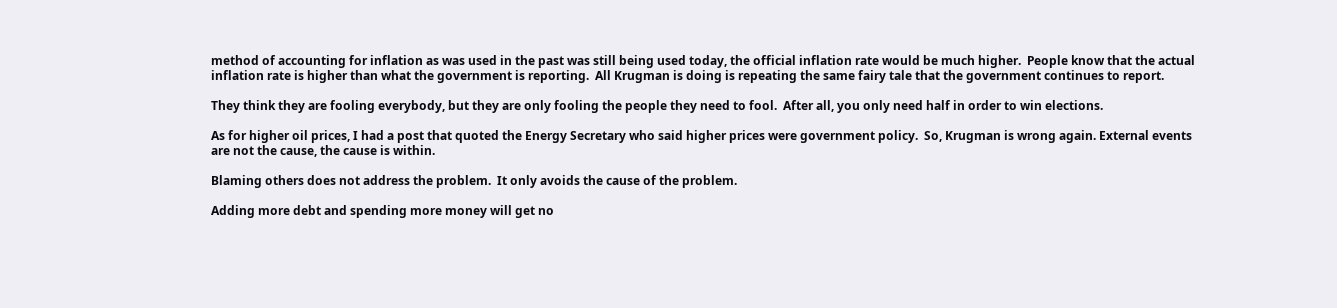method of accounting for inflation as was used in the past was still being used today, the official inflation rate would be much higher.  People know that the actual inflation rate is higher than what the government is reporting.  All Krugman is doing is repeating the same fairy tale that the government continues to report.

They think they are fooling everybody, but they are only fooling the people they need to fool.  After all, you only need half in order to win elections.

As for higher oil prices, I had a post that quoted the Energy Secretary who said higher prices were government policy.  So, Krugman is wrong again. External events are not the cause, the cause is within.

Blaming others does not address the problem.  It only avoids the cause of the problem.

Adding more debt and spending more money will get no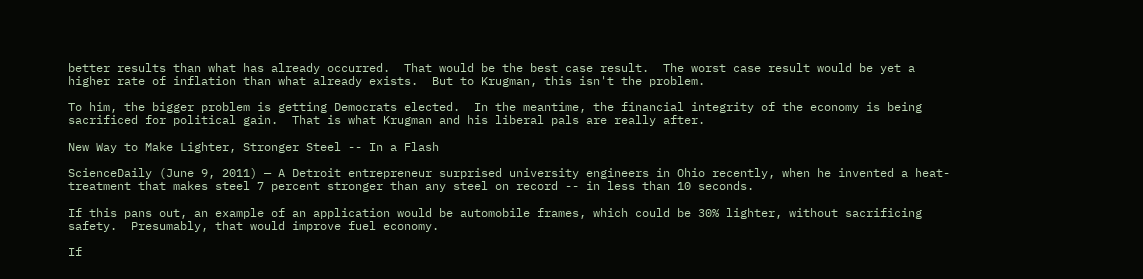better results than what has already occurred.  That would be the best case result.  The worst case result would be yet a higher rate of inflation than what already exists.  But to Krugman, this isn't the problem.

To him, the bigger problem is getting Democrats elected.  In the meantime, the financial integrity of the economy is being sacrificed for political gain.  That is what Krugman and his liberal pals are really after.

New Way to Make Lighter, Stronger Steel -- In a Flash

ScienceDaily (June 9, 2011) — A Detroit entrepreneur surprised university engineers in Ohio recently, when he invented a heat-treatment that makes steel 7 percent stronger than any steel on record -- in less than 10 seconds.

If this pans out, an example of an application would be automobile frames, which could be 30% lighter, without sacrificing safety.  Presumably, that would improve fuel economy.

If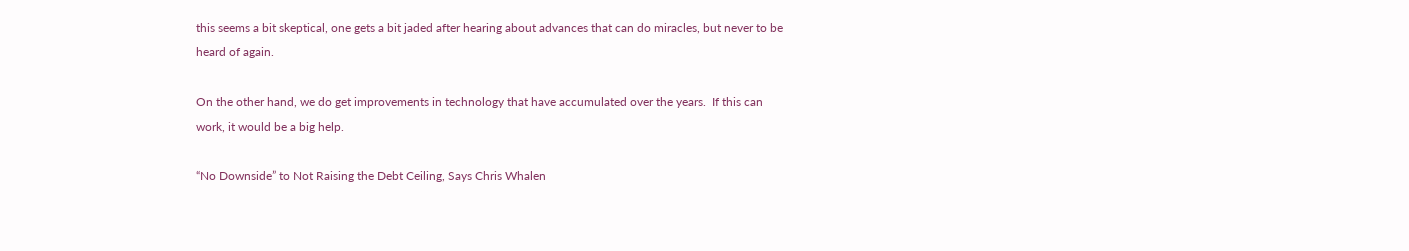this seems a bit skeptical, one gets a bit jaded after hearing about advances that can do miracles, but never to be heard of again.

On the other hand, we do get improvements in technology that have accumulated over the years.  If this can work, it would be a big help.

“No Downside” to Not Raising the Debt Ceiling, Says Chris Whalen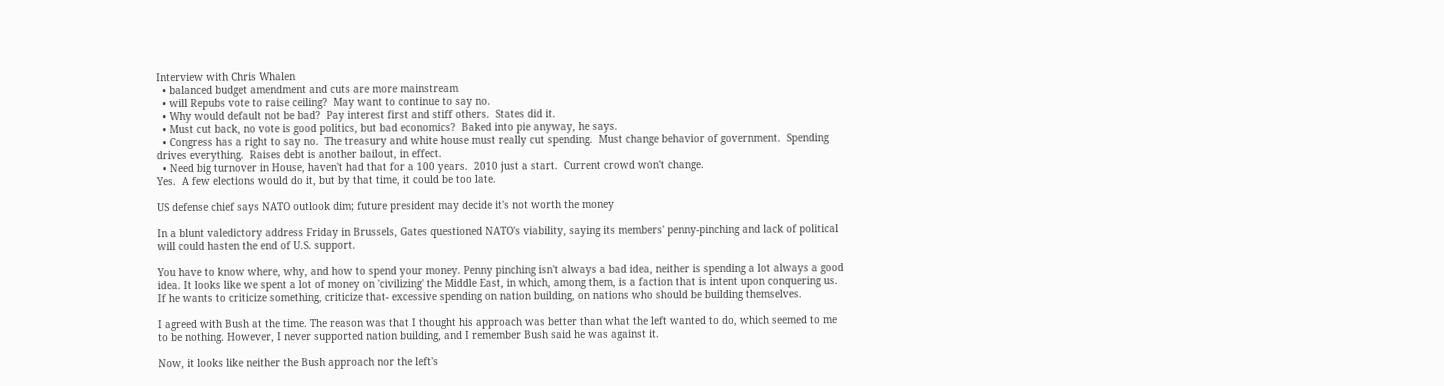Interview with Chris Whalen
  • balanced budget amendment and cuts are more mainstream
  • will Repubs vote to raise ceiling?  May want to continue to say no.
  • Why would default not be bad?  Pay interest first and stiff others.  States did it.
  • Must cut back, no vote is good politics, but bad economics?  Baked into pie anyway, he says.
  • Congress has a right to say no.  The treasury and white house must really cut spending.  Must change behavior of government.  Spending drives everything.  Raises debt is another bailout, in effect.
  • Need big turnover in House, haven't had that for a 100 years.  2010 just a start.  Current crowd won't change.
Yes.  A few elections would do it, but by that time, it could be too late.

US defense chief says NATO outlook dim; future president may decide it's not worth the money

In a blunt valedictory address Friday in Brussels, Gates questioned NATO's viability, saying its members' penny-pinching and lack of political will could hasten the end of U.S. support.

You have to know where, why, and how to spend your money. Penny pinching isn't always a bad idea, neither is spending a lot always a good idea. It looks like we spent a lot of money on 'civilizing' the Middle East, in which, among them, is a faction that is intent upon conquering us. If he wants to criticize something, criticize that- excessive spending on nation building, on nations who should be building themselves.

I agreed with Bush at the time. The reason was that I thought his approach was better than what the left wanted to do, which seemed to me to be nothing. However, I never supported nation building, and I remember Bush said he was against it.

Now, it looks like neither the Bush approach nor the left's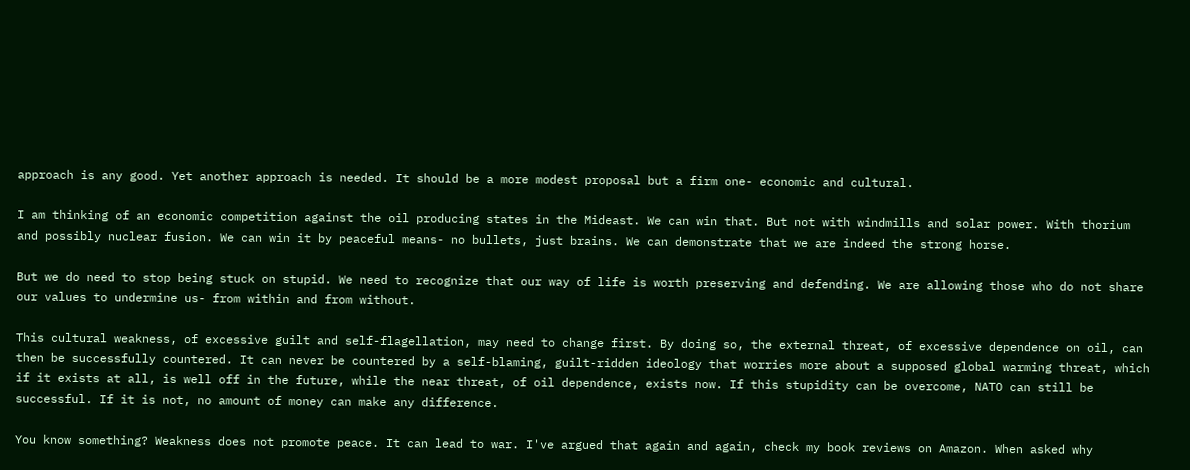approach is any good. Yet another approach is needed. It should be a more modest proposal but a firm one- economic and cultural.

I am thinking of an economic competition against the oil producing states in the Mideast. We can win that. But not with windmills and solar power. With thorium and possibly nuclear fusion. We can win it by peaceful means- no bullets, just brains. We can demonstrate that we are indeed the strong horse.

But we do need to stop being stuck on stupid. We need to recognize that our way of life is worth preserving and defending. We are allowing those who do not share our values to undermine us- from within and from without.

This cultural weakness, of excessive guilt and self-flagellation, may need to change first. By doing so, the external threat, of excessive dependence on oil, can then be successfully countered. It can never be countered by a self-blaming, guilt-ridden ideology that worries more about a supposed global warming threat, which if it exists at all, is well off in the future, while the near threat, of oil dependence, exists now. If this stupidity can be overcome, NATO can still be successful. If it is not, no amount of money can make any difference.

You know something? Weakness does not promote peace. It can lead to war. I've argued that again and again, check my book reviews on Amazon. When asked why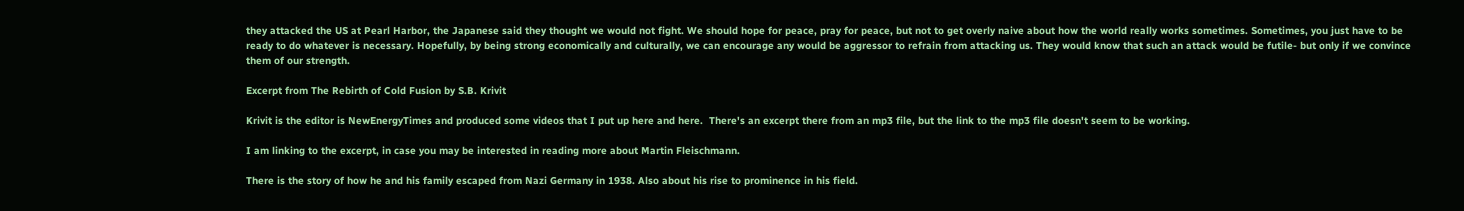they attacked the US at Pearl Harbor, the Japanese said they thought we would not fight. We should hope for peace, pray for peace, but not to get overly naive about how the world really works sometimes. Sometimes, you just have to be ready to do whatever is necessary. Hopefully, by being strong economically and culturally, we can encourage any would be aggressor to refrain from attacking us. They would know that such an attack would be futile- but only if we convince them of our strength.

Excerpt from The Rebirth of Cold Fusion by S.B. Krivit

Krivit is the editor is NewEnergyTimes and produced some videos that I put up here and here.  There's an excerpt there from an mp3 file, but the link to the mp3 file doesn't seem to be working.

I am linking to the excerpt, in case you may be interested in reading more about Martin Fleischmann.

There is the story of how he and his family escaped from Nazi Germany in 1938. Also about his rise to prominence in his field.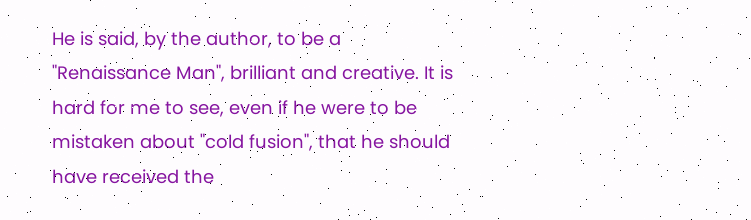He is said, by the author, to be a "Renaissance Man", brilliant and creative. It is hard for me to see, even if he were to be mistaken about "cold fusion", that he should have received the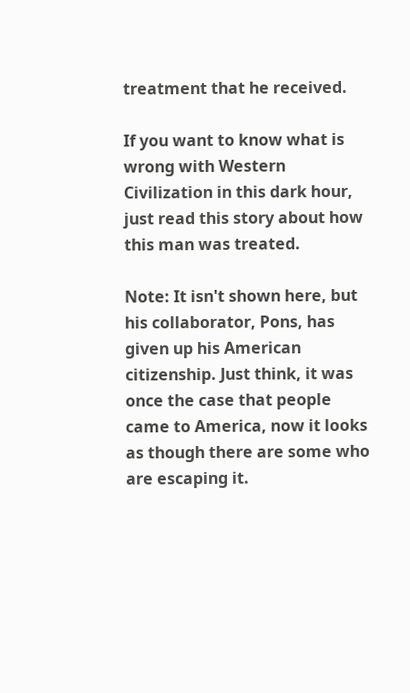treatment that he received.

If you want to know what is wrong with Western Civilization in this dark hour, just read this story about how this man was treated.

Note: It isn't shown here, but his collaborator, Pons, has given up his American citizenship. Just think, it was once the case that people came to America, now it looks as though there are some who are escaping it.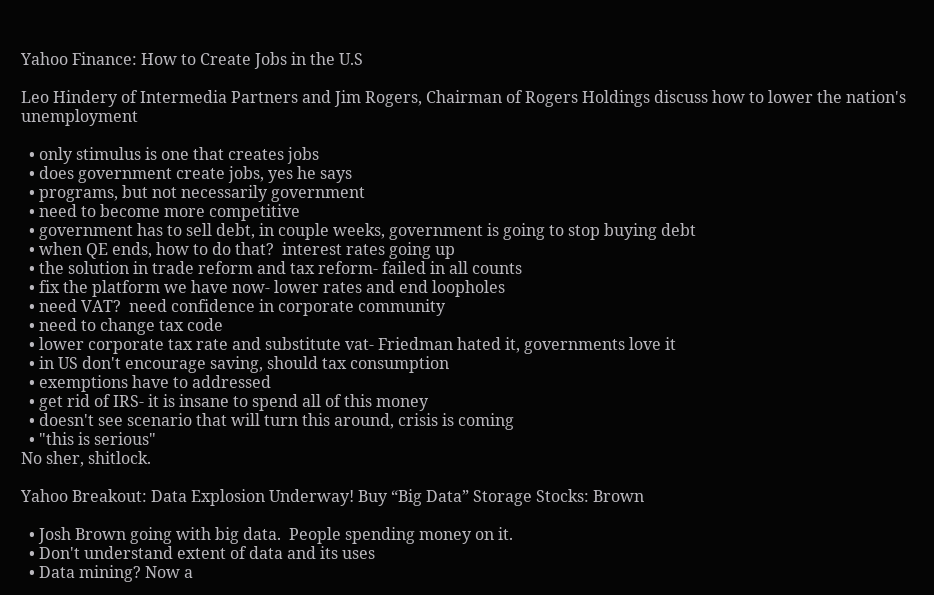Yahoo Finance: How to Create Jobs in the U.S

Leo Hindery of Intermedia Partners and Jim Rogers, Chairman of Rogers Holdings discuss how to lower the nation's unemployment

  • only stimulus is one that creates jobs
  • does government create jobs, yes he says
  • programs, but not necessarily government
  • need to become more competitive
  • government has to sell debt, in couple weeks, government is going to stop buying debt
  • when QE ends, how to do that?  interest rates going up
  • the solution in trade reform and tax reform- failed in all counts
  • fix the platform we have now- lower rates and end loopholes
  • need VAT?  need confidence in corporate community
  • need to change tax code
  • lower corporate tax rate and substitute vat- Friedman hated it, governments love it
  • in US don't encourage saving, should tax consumption
  • exemptions have to addressed
  • get rid of IRS- it is insane to spend all of this money
  • doesn't see scenario that will turn this around, crisis is coming
  • "this is serious"
No sher, shitlock.

Yahoo Breakout: Data Explosion Underway! Buy “Big Data” Storage Stocks: Brown

  • Josh Brown going with big data.  People spending money on it.
  • Don't understand extent of data and its uses
  • Data mining? Now a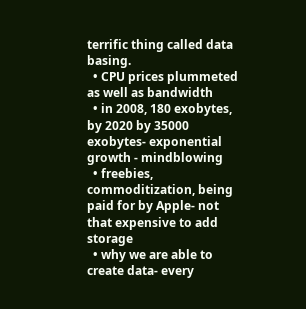terrific thing called data basing.
  • CPU prices plummeted as well as bandwidth
  • in 2008, 180 exobytes, by 2020 by 35000 exobytes- exponential growth - mindblowing
  • freebies, commoditization, being paid for by Apple- not that expensive to add storage
  • why we are able to create data- every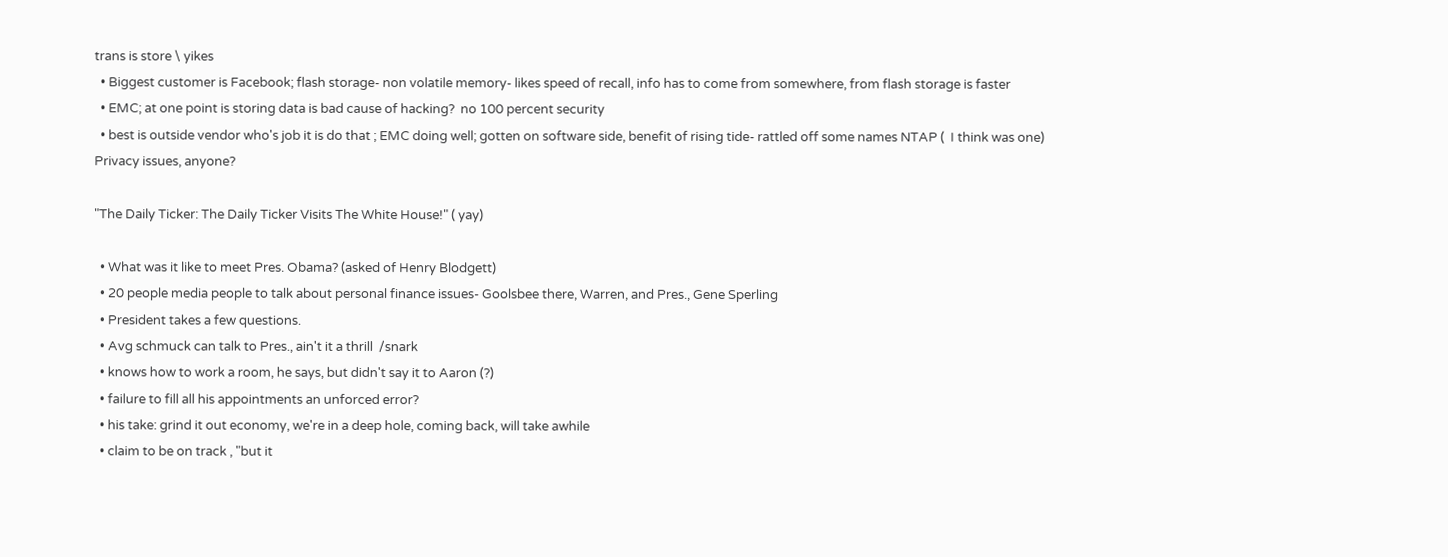trans is store \ yikes
  • Biggest customer is Facebook; flash storage- non volatile memory- likes speed of recall, info has to come from somewhere, from flash storage is faster
  • EMC; at one point is storing data is bad cause of hacking?  no 100 percent security
  • best is outside vendor who's job it is do that ; EMC doing well; gotten on software side, benefit of rising tide- rattled off some names NTAP (  I think was one)
Privacy issues, anyone?

"The Daily Ticker: The Daily Ticker Visits The White House!" ( yay)

  • What was it like to meet Pres. Obama? (asked of Henry Blodgett)
  • 20 people media people to talk about personal finance issues- Goolsbee there, Warren, and Pres., Gene Sperling
  • President takes a few questions.
  • Avg schmuck can talk to Pres., ain't it a thrill  /snark
  • knows how to work a room, he says, but didn't say it to Aaron (?)
  • failure to fill all his appointments an unforced error?
  • his take: grind it out economy, we're in a deep hole, coming back, will take awhile
  • claim to be on track , "but it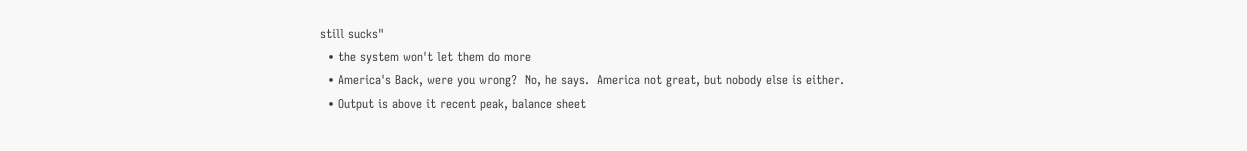still sucks"
  • the system won't let them do more
  • America's Back, were you wrong?  No, he says.  America not great, but nobody else is either.
  • Output is above it recent peak, balance sheet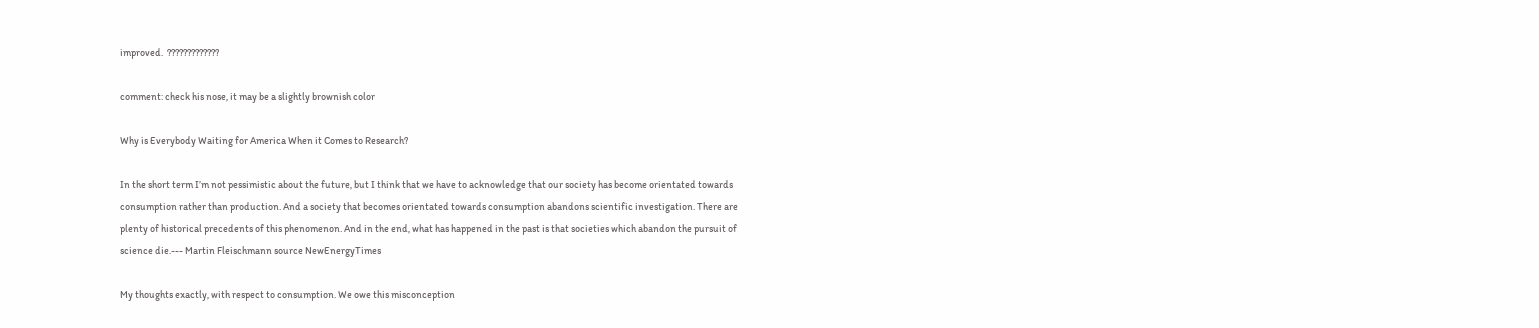improved.  ?????????????

comment: check his nose, it may be a slightly brownish color

Why is Everybody Waiting for America When it Comes to Research?

In the short term I’m not pessimistic about the future, but I think that we have to acknowledge that our society has become orientated towards consumption rather than production. And a society that becomes orientated towards consumption abandons scientific investigation. There are plenty of historical precedents of this phenomenon. And in the end, what has happened in the past is that societies which abandon the pursuit of science die.--- Martin Fleischmann source NewEnergyTimes

My thoughts exactly, with respect to consumption. We owe this misconception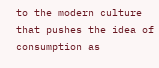to the modern culture that pushes the idea of consumption as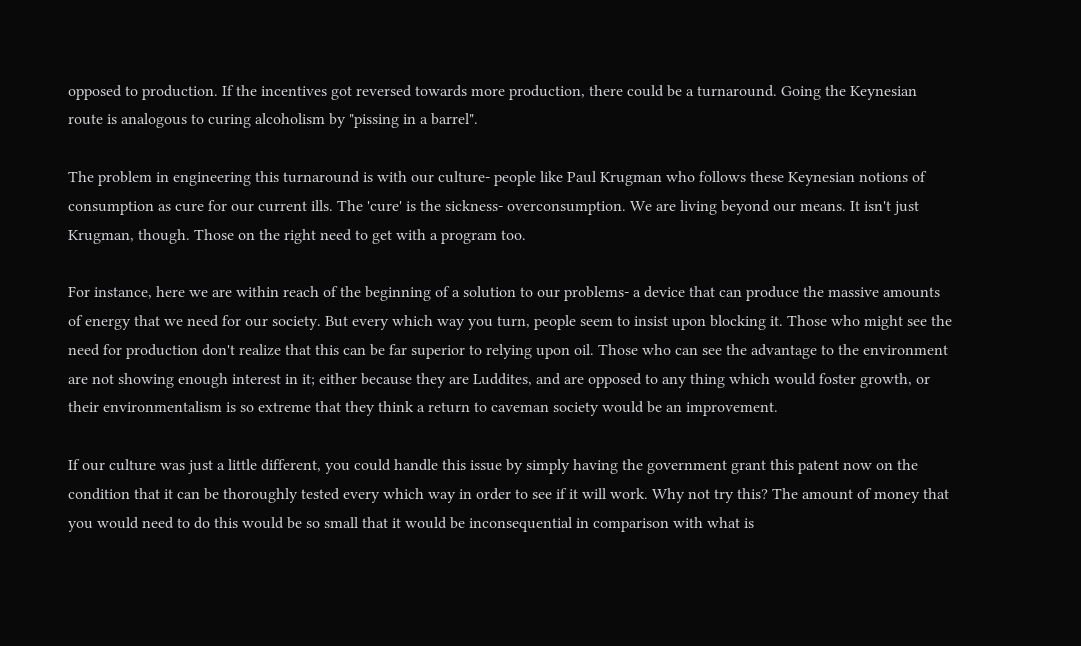opposed to production. If the incentives got reversed towards more production, there could be a turnaround. Going the Keynesian route is analogous to curing alcoholism by "pissing in a barrel".

The problem in engineering this turnaround is with our culture- people like Paul Krugman who follows these Keynesian notions of consumption as cure for our current ills. The 'cure' is the sickness- overconsumption. We are living beyond our means. It isn't just Krugman, though. Those on the right need to get with a program too.

For instance, here we are within reach of the beginning of a solution to our problems- a device that can produce the massive amounts of energy that we need for our society. But every which way you turn, people seem to insist upon blocking it. Those who might see the need for production don't realize that this can be far superior to relying upon oil. Those who can see the advantage to the environment are not showing enough interest in it; either because they are Luddites, and are opposed to any thing which would foster growth, or their environmentalism is so extreme that they think a return to caveman society would be an improvement.

If our culture was just a little different, you could handle this issue by simply having the government grant this patent now on the condition that it can be thoroughly tested every which way in order to see if it will work. Why not try this? The amount of money that you would need to do this would be so small that it would be inconsequential in comparison with what is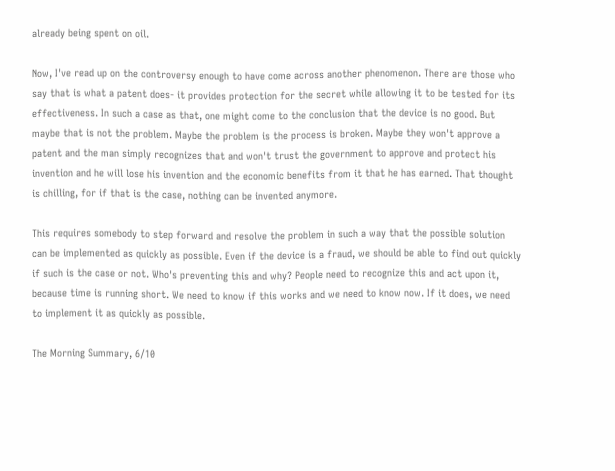already being spent on oil.

Now, I've read up on the controversy enough to have come across another phenomenon. There are those who say that is what a patent does- it provides protection for the secret while allowing it to be tested for its effectiveness. In such a case as that, one might come to the conclusion that the device is no good. But maybe that is not the problem. Maybe the problem is the process is broken. Maybe they won't approve a patent and the man simply recognizes that and won't trust the government to approve and protect his invention and he will lose his invention and the economic benefits from it that he has earned. That thought is chilling, for if that is the case, nothing can be invented anymore.

This requires somebody to step forward and resolve the problem in such a way that the possible solution can be implemented as quickly as possible. Even if the device is a fraud, we should be able to find out quickly if such is the case or not. Who's preventing this and why? People need to recognize this and act upon it, because time is running short. We need to know if this works and we need to know now. If it does, we need to implement it as quickly as possible.

The Morning Summary, 6/10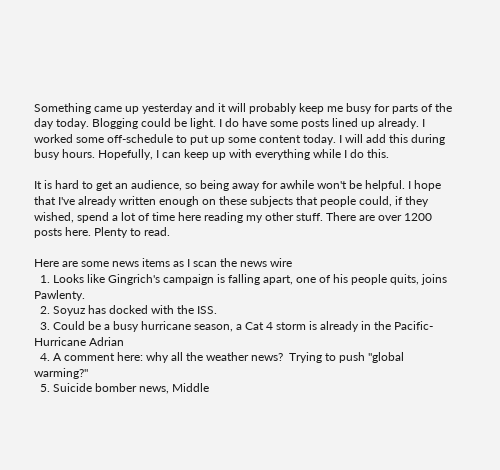Something came up yesterday and it will probably keep me busy for parts of the day today. Blogging could be light. I do have some posts lined up already. I worked some off-schedule to put up some content today. I will add this during busy hours. Hopefully, I can keep up with everything while I do this.

It is hard to get an audience, so being away for awhile won't be helpful. I hope that I've already written enough on these subjects that people could, if they wished, spend a lot of time here reading my other stuff. There are over 1200 posts here. Plenty to read.

Here are some news items as I scan the news wire
  1. Looks like Gingrich's campaign is falling apart, one of his people quits, joins Pawlenty.
  2. Soyuz has docked with the ISS.
  3. Could be a busy hurricane season, a Cat 4 storm is already in the Pacific- Hurricane Adrian
  4. A comment here: why all the weather news?  Trying to push "global warming?"
  5. Suicide bomber news, Middle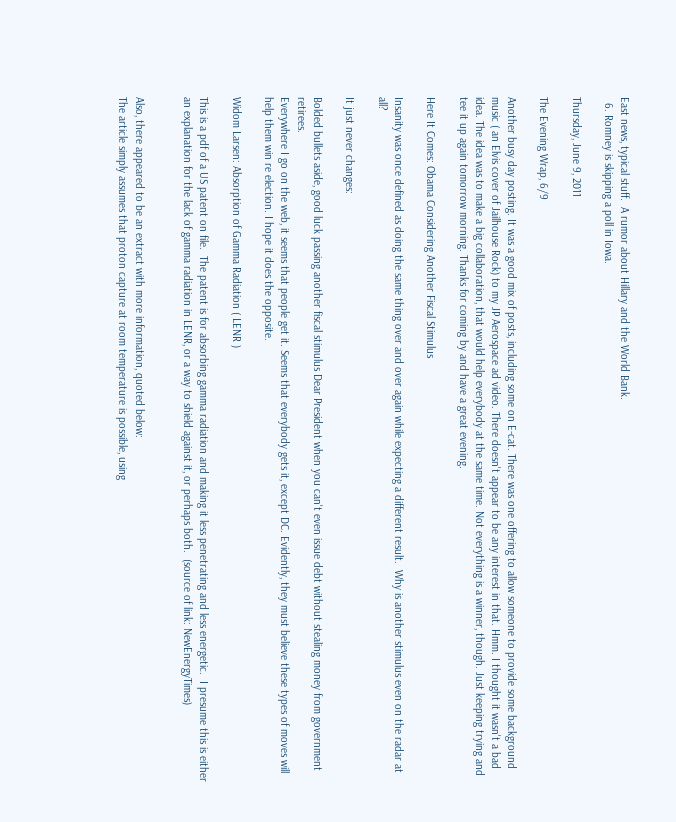East news, typical stuff.  A rumor about Hillary and the World Bank.
  6. Romney is skipping a poll in Iowa.

Thursday, June 9, 2011

The Evening Wrap, 6/9

Another busy day posting. It was a good mix of posts, including some on E-cat. There was one offering to allow someone to provide some background music ( an Elvis cover of Jailhouse Rock) to my JP Aerospace ad video. There doesn't appear to be any interest in that. Hmm. I thought it wasn't a bad idea. The idea was to make a big collaboration, that would help everybody at the same time. Not everything is a winner, though. Just keeping trying and tee it up again tomorrow morning. Thanks for coming by and have a great evening.

Here It Comes: Obama Considering Another Fiscal Stimulus

Insanity was once defined as doing the same thing over and over again while expecting a different result.  Why is another stimulus even on the radar at all?

It just never changes:

Bolded bullets aside, good luck passing another fiscal stimulus Dear President when you can't even issue debt without stealing money from government retirees.
Everywhere I go on the web, it seems that people get it. Seems that everybody gets it, except DC. Evidently, they must believe these types of moves will help them win re election. I hope it does the opposite.

Widom Larsen: Absorption of Gamma Radiation ( LENR )

This is a pdf of a US patent on file.  The patent is for absorbing gamma radiation and making it less penetrating and less energetic.  I presume this is either an explanation for the lack of gamma radiation in LENR, or a way to shield against it, or perhaps both.  (source of link: NewEnergyTimes)


Also, there appeared to be an extract with more information, quoted below:
The article simply assumes that proton capture at room temperature is possible, using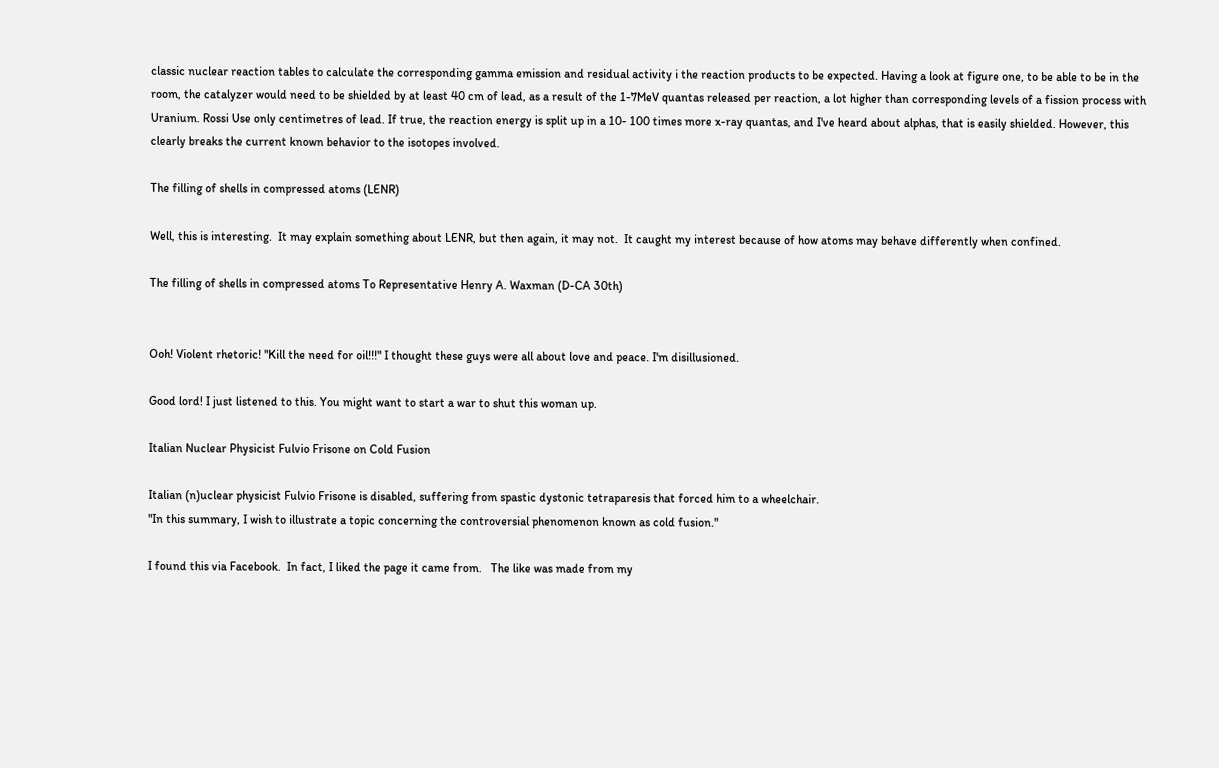classic nuclear reaction tables to calculate the corresponding gamma emission and residual activity i the reaction products to be expected. Having a look at figure one, to be able to be in the room, the catalyzer would need to be shielded by at least 40 cm of lead, as a result of the 1-7MeV quantas released per reaction, a lot higher than corresponding levels of a fission process with Uranium. Rossi Use only centimetres of lead. If true, the reaction energy is split up in a 10- 100 times more x-ray quantas, and I've heard about alphas, that is easily shielded. However, this clearly breaks the current known behavior to the isotopes involved.

The filling of shells in compressed atoms (LENR)

Well, this is interesting.  It may explain something about LENR, but then again, it may not.  It caught my interest because of how atoms may behave differently when confined.

The filling of shells in compressed atoms To Representative Henry A. Waxman (D-CA 30th)


Ooh! Violent rhetoric! "Kill the need for oil!!!" I thought these guys were all about love and peace. I'm disillusioned.

Good lord! I just listened to this. You might want to start a war to shut this woman up.

Italian Nuclear Physicist Fulvio Frisone on Cold Fusion

Italian (n)uclear physicist Fulvio Frisone is disabled, suffering from spastic dystonic tetraparesis that forced him to a wheelchair.
"In this summary, I wish to illustrate a topic concerning the controversial phenomenon known as cold fusion."

I found this via Facebook.  In fact, I liked the page it came from.   The like was made from my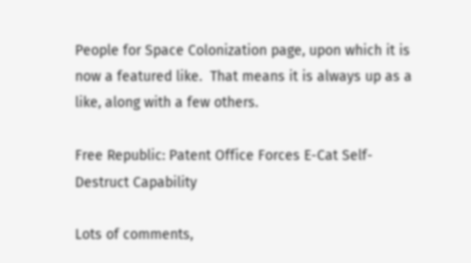People for Space Colonization page, upon which it is now a featured like.  That means it is always up as a like, along with a few others.

Free Republic: Patent Office Forces E-Cat Self-Destruct Capability

Lots of comments,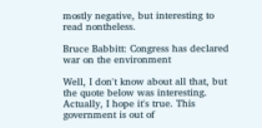mostly negative, but interesting to read nontheless.

Bruce Babbitt: Congress has declared war on the environment

Well, I don't know about all that, but the quote below was interesting. Actually, I hope it's true. This government is out of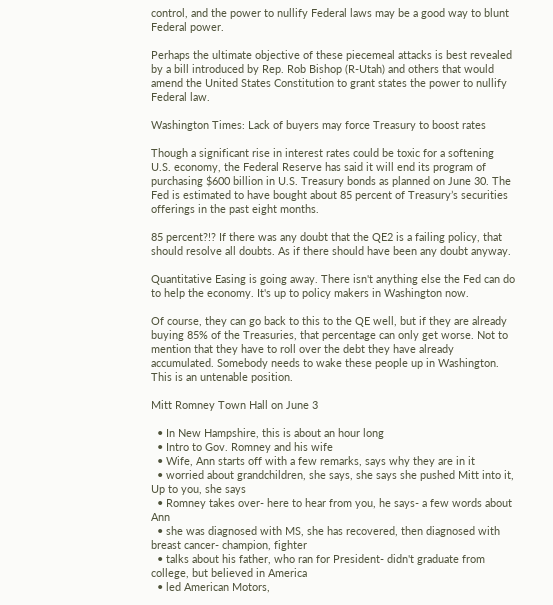control, and the power to nullify Federal laws may be a good way to blunt Federal power.

Perhaps the ultimate objective of these piecemeal attacks is best revealed by a bill introduced by Rep. Rob Bishop (R-Utah) and others that would amend the United States Constitution to grant states the power to nullify Federal law.

Washington Times: Lack of buyers may force Treasury to boost rates

Though a significant rise in interest rates could be toxic for a softening U.S. economy, the Federal Reserve has said it will end its program of purchasing $600 billion in U.S. Treasury bonds as planned on June 30. The Fed is estimated to have bought about 85 percent of Treasury’s securities offerings in the past eight months.

85 percent?!? If there was any doubt that the QE2 is a failing policy, that should resolve all doubts. As if there should have been any doubt anyway.

Quantitative Easing is going away. There isn't anything else the Fed can do to help the economy. It's up to policy makers in Washington now.

Of course, they can go back to this to the QE well, but if they are already buying 85% of the Treasuries, that percentage can only get worse. Not to mention that they have to roll over the debt they have already accumulated. Somebody needs to wake these people up in Washington. This is an untenable position.

Mitt Romney Town Hall on June 3

  • In New Hampshire, this is about an hour long
  • Intro to Gov. Romney and his wife
  • Wife, Ann starts off with a few remarks, says why they are in it
  • worried about grandchildren, she says, she says she pushed Mitt into it, Up to you, she says
  • Romney takes over- here to hear from you, he says- a few words about Ann
  • she was diagnosed with MS, she has recovered, then diagnosed with breast cancer- champion, fighter
  • talks about his father, who ran for President- didn't graduate from college, but believed in America
  • led American Motors,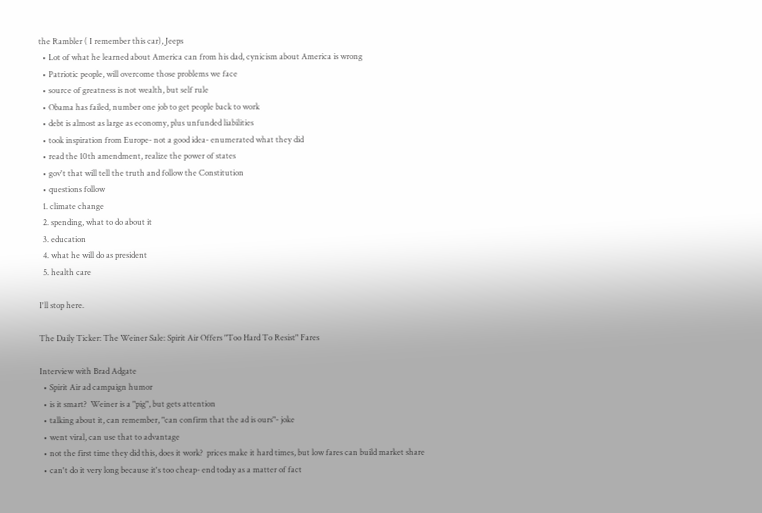the Rambler ( I remember this car), Jeeps
  • Lot of what he learned about America can from his dad, cynicism about America is wrong
  • Patriotic people, will overcome those problems we face
  • source of greatness is not wealth, but self rule
  • Obama has failed, number one job to get people back to work
  • debt is almost as large as economy, plus unfunded liabilities
  • took inspiration from Europe- not a good idea- enumerated what they did
  • read the 10th amendment, realize the power of states
  • gov't that will tell the truth and follow the Constitution
  • questions follow
  1. climate change
  2. spending, what to do about it
  3. education
  4. what he will do as president
  5. health care

I'll stop here.

The Daily Ticker: The Weiner Sale: Spirit Air Offers "Too Hard To Resist" Fares

Interview with Brad Adgate
  • Spirit Air ad campaign humor
  • is it smart?  Weiner is a "pig", but gets attention
  • talking about it, can remember, "can confirm that the ad is ours"- joke
  • went viral, can use that to advantage
  • not the first time they did this, does it work?  prices make it hard times, but low fares can build market share
  • can't do it very long because it's too cheap- end today as a matter of fact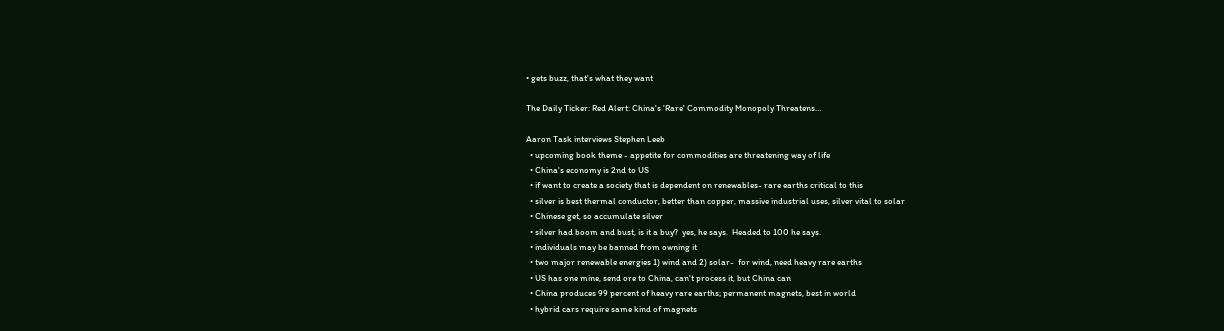• gets buzz, that's what they want

The Daily Ticker: Red Alert: China's 'Rare' Commodity Monopoly Threatens…

Aaron Task interviews Stephen Leeb
  • upcoming book theme - appetite for commodities are threatening way of life
  • China's economy is 2nd to US
  • if want to create a society that is dependent on renewables- rare earths critical to this
  • silver is best thermal conductor, better than copper, massive industrial uses, silver vital to solar
  • Chinese get, so accumulate silver
  • silver had boom and bust, is it a buy?  yes, he says.  Headed to 100 he says.
  • individuals may be banned from owning it
  • two major renewable energies 1) wind and 2) solar-  for wind, need heavy rare earths
  • US has one mine, send ore to China, can't process it, but China can
  • China produces 99 percent of heavy rare earths; permanent magnets, best in world
  • hybrid cars require same kind of magnets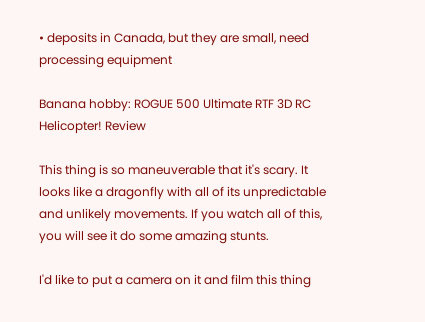• deposits in Canada, but they are small, need processing equipment

Banana hobby: ROGUE 500 Ultimate RTF 3D RC Helicopter! Review

This thing is so maneuverable that it's scary. It looks like a dragonfly with all of its unpredictable and unlikely movements. If you watch all of this, you will see it do some amazing stunts.

I'd like to put a camera on it and film this thing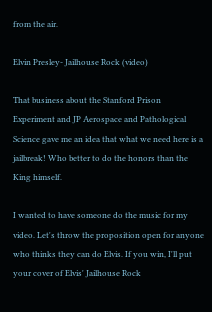from the air.

Elvin Presley- Jailhouse Rock (video)

That business about the Stanford Prison Experiment and JP Aerospace and Pathological Science gave me an idea that what we need here is a jailbreak! Who better to do the honors than the King himself.

I wanted to have someone do the music for my video. Let's throw the proposition open for anyone who thinks they can do Elvis. If you win, I'll put your cover of Elvis' Jailhouse Rock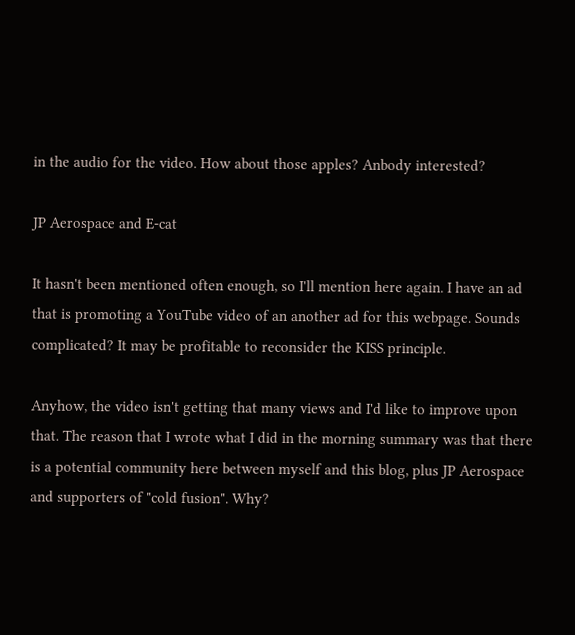in the audio for the video. How about those apples? Anbody interested?

JP Aerospace and E-cat

It hasn't been mentioned often enough, so I'll mention here again. I have an ad that is promoting a YouTube video of an another ad for this webpage. Sounds complicated? It may be profitable to reconsider the KISS principle.

Anyhow, the video isn't getting that many views and I'd like to improve upon that. The reason that I wrote what I did in the morning summary was that there is a potential community here between myself and this blog, plus JP Aerospace and supporters of "cold fusion". Why?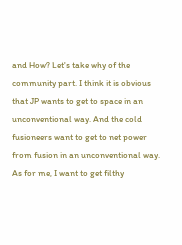and How? Let's take why of the community part. I think it is obvious that JP wants to get to space in an unconventional way. And the cold fusioneers want to get to net power from fusion in an unconventional way. As for me, I want to get filthy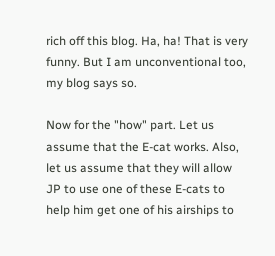rich off this blog. Ha, ha! That is very funny. But I am unconventional too, my blog says so.

Now for the "how" part. Let us assume that the E-cat works. Also, let us assume that they will allow JP to use one of these E-cats to help him get one of his airships to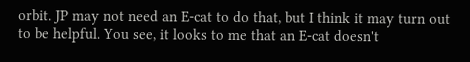orbit. JP may not need an E-cat to do that, but I think it may turn out to be helpful. You see, it looks to me that an E-cat doesn't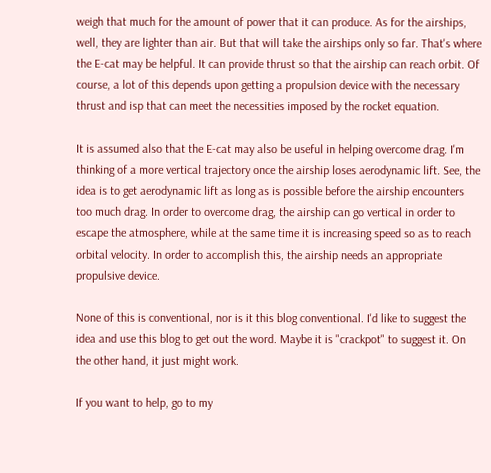weigh that much for the amount of power that it can produce. As for the airships, well, they are lighter than air. But that will take the airships only so far. That's where the E-cat may be helpful. It can provide thrust so that the airship can reach orbit. Of course, a lot of this depends upon getting a propulsion device with the necessary thrust and isp that can meet the necessities imposed by the rocket equation.

It is assumed also that the E-cat may also be useful in helping overcome drag. I'm thinking of a more vertical trajectory once the airship loses aerodynamic lift. See, the idea is to get aerodynamic lift as long as is possible before the airship encounters too much drag. In order to overcome drag, the airship can go vertical in order to escape the atmosphere, while at the same time it is increasing speed so as to reach orbital velocity. In order to accomplish this, the airship needs an appropriate propulsive device.

None of this is conventional, nor is it this blog conventional. I'd like to suggest the idea and use this blog to get out the word. Maybe it is "crackpot" to suggest it. On the other hand, it just might work.

If you want to help, go to my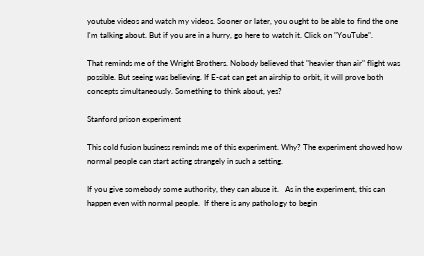youtube videos and watch my videos. Sooner or later, you ought to be able to find the one I'm talking about. But if you are in a hurry, go here to watch it. Click on "YouTube".

That reminds me of the Wright Brothers. Nobody believed that "heavier than air" flight was possible. But seeing was believing. If E-cat can get an airship to orbit, it will prove both concepts simultaneously. Something to think about, yes?

Stanford prison experiment

This cold fusion business reminds me of this experiment. Why? The experiment showed how normal people can start acting strangely in such a setting.

If you give somebody some authority, they can abuse it.   As in the experiment, this can happen even with normal people.  If there is any pathology to begin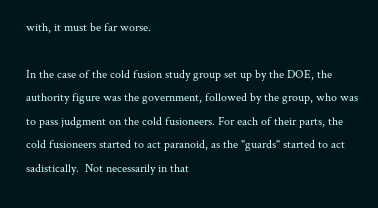with, it must be far worse.

In the case of the cold fusion study group set up by the DOE, the authority figure was the government, followed by the group, who was to pass judgment on the cold fusioneers. For each of their parts, the cold fusioneers started to act paranoid, as the "guards" started to act sadistically.  Not necessarily in that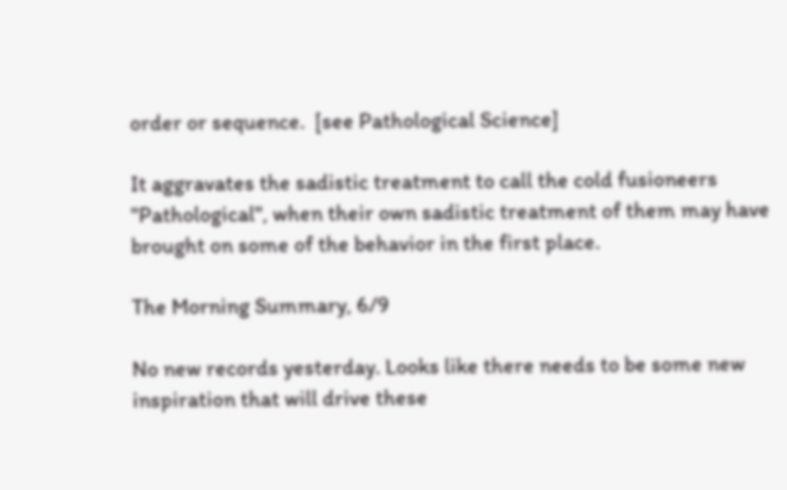order or sequence.  [see Pathological Science]

It aggravates the sadistic treatment to call the cold fusioneers "Pathological", when their own sadistic treatment of them may have brought on some of the behavior in the first place.

The Morning Summary, 6/9

No new records yesterday. Looks like there needs to be some new inspiration that will drive these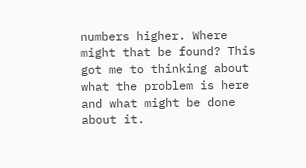numbers higher. Where might that be found? This got me to thinking about what the problem is here and what might be done about it.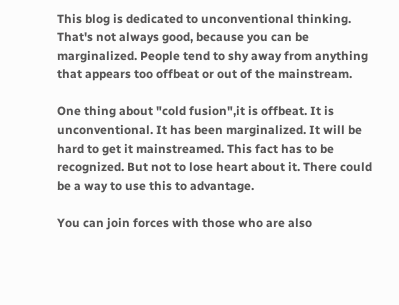This blog is dedicated to unconventional thinking. That's not always good, because you can be marginalized. People tend to shy away from anything that appears too offbeat or out of the mainstream.

One thing about "cold fusion",it is offbeat. It is unconventional. It has been marginalized. It will be hard to get it mainstreamed. This fact has to be recognized. But not to lose heart about it. There could be a way to use this to advantage.

You can join forces with those who are also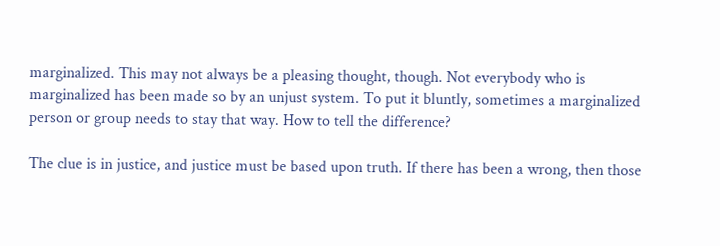marginalized. This may not always be a pleasing thought, though. Not everybody who is marginalized has been made so by an unjust system. To put it bluntly, sometimes a marginalized person or group needs to stay that way. How to tell the difference?

The clue is in justice, and justice must be based upon truth. If there has been a wrong, then those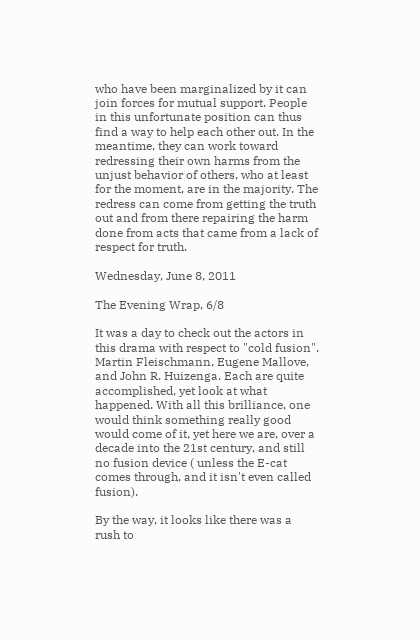who have been marginalized by it can join forces for mutual support. People in this unfortunate position can thus find a way to help each other out. In the meantime, they can work toward redressing their own harms from the unjust behavior of others, who at least for the moment, are in the majority. The redress can come from getting the truth out and from there repairing the harm done from acts that came from a lack of respect for truth.

Wednesday, June 8, 2011

The Evening Wrap, 6/8

It was a day to check out the actors in this drama with respect to "cold fusion". Martin Fleischmann, Eugene Mallove, and John R. Huizenga. Each are quite accomplished, yet look at what happened. With all this brilliance, one would think something really good would come of it, yet here we are, over a decade into the 21st century, and still no fusion device ( unless the E-cat comes through, and it isn't even called fusion).

By the way, it looks like there was a rush to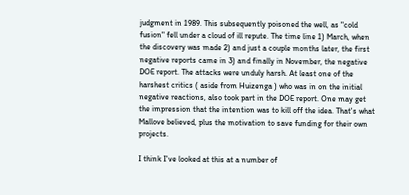judgment in 1989. This subsequently poisoned the well, as "cold fusion" fell under a cloud of ill repute. The time line 1) March, when the discovery was made 2) and just a couple months later, the first negative reports came in 3) and finally in November, the negative DOE report. The attacks were unduly harsh. At least one of the harshest critics ( aside from Huizenga ) who was in on the initial negative reactions, also took part in the DOE report. One may get the impression that the intention was to kill off the idea. That's what Mallove believed, plus the motivation to save funding for their own projects.

I think I've looked at this at a number of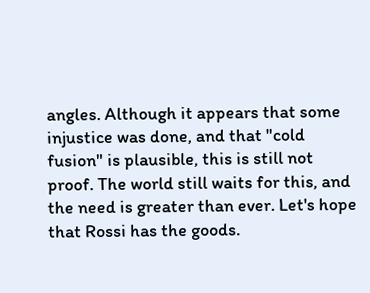angles. Although it appears that some injustice was done, and that "cold fusion" is plausible, this is still not proof. The world still waits for this, and the need is greater than ever. Let's hope that Rossi has the goods.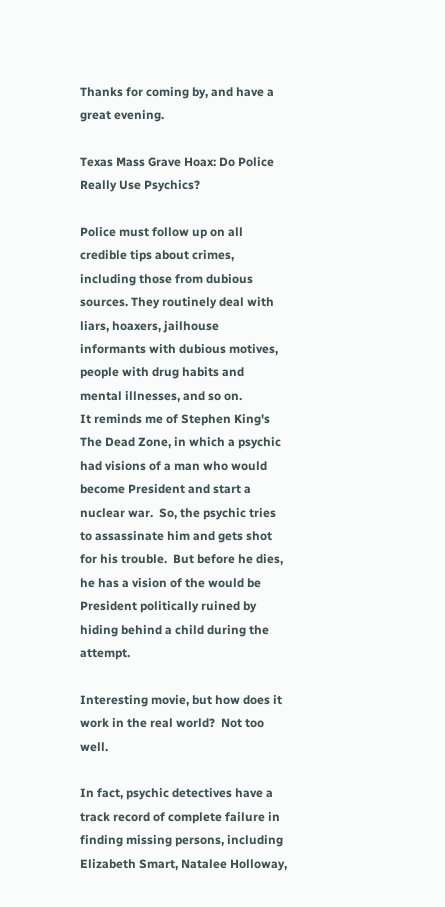Thanks for coming by, and have a great evening.

Texas Mass Grave Hoax: Do Police Really Use Psychics?

Police must follow up on all credible tips about crimes, including those from dubious sources. They routinely deal with liars, hoaxers, jailhouse informants with dubious motives, people with drug habits and mental illnesses, and so on.
It reminds me of Stephen King's The Dead Zone, in which a psychic had visions of a man who would become President and start a nuclear war.  So, the psychic tries to assassinate him and gets shot for his trouble.  But before he dies, he has a vision of the would be President politically ruined by hiding behind a child during the attempt.

Interesting movie, but how does it work in the real world?  Not too well.

In fact, psychic detectives have a track record of complete failure in finding missing persons, including Elizabeth Smart, Natalee Holloway,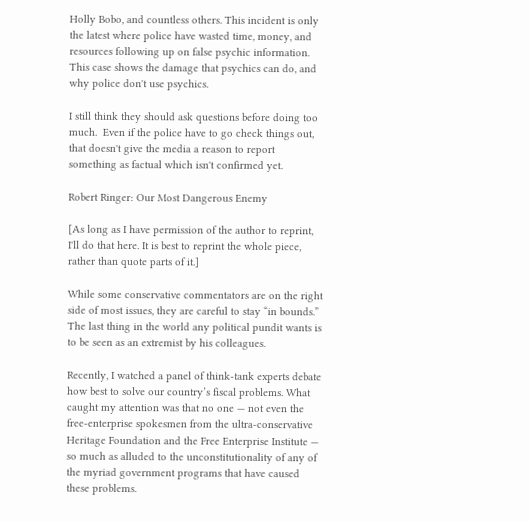Holly Bobo, and countless others. This incident is only the latest where police have wasted time, money, and resources following up on false psychic information. This case shows the damage that psychics can do, and why police don't use psychics.

I still think they should ask questions before doing too much.  Even if the police have to go check things out, that doesn't give the media a reason to report something as factual which isn't confirmed yet.

Robert Ringer: Our Most Dangerous Enemy

[As long as I have permission of the author to reprint, I'll do that here. It is best to reprint the whole piece, rather than quote parts of it.]

While some conservative commentators are on the right side of most issues, they are careful to stay “in bounds.” The last thing in the world any political pundit wants is to be seen as an extremist by his colleagues.

Recently, I watched a panel of think-tank experts debate how best to solve our country’s fiscal problems. What caught my attention was that no one — not even the free-enterprise spokesmen from the ultra-conservative Heritage Foundation and the Free Enterprise Institute — so much as alluded to the unconstitutionality of any of the myriad government programs that have caused these problems.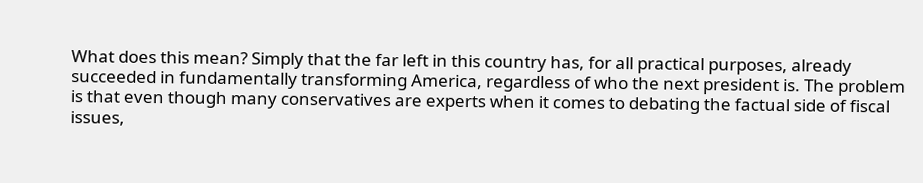What does this mean? Simply that the far left in this country has, for all practical purposes, already succeeded in fundamentally transforming America, regardless of who the next president is. The problem is that even though many conservatives are experts when it comes to debating the factual side of fiscal issues,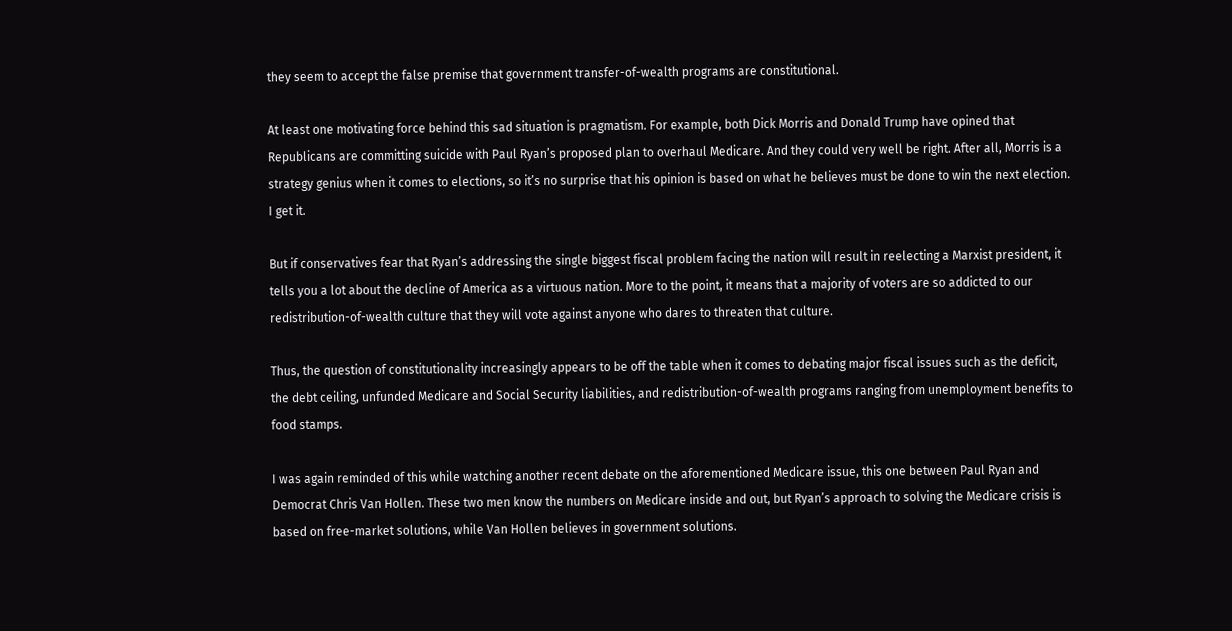they seem to accept the false premise that government transfer-of-wealth programs are constitutional.

At least one motivating force behind this sad situation is pragmatism. For example, both Dick Morris and Donald Trump have opined that Republicans are committing suicide with Paul Ryan’s proposed plan to overhaul Medicare. And they could very well be right. After all, Morris is a strategy genius when it comes to elections, so it’s no surprise that his opinion is based on what he believes must be done to win the next election. I get it.

But if conservatives fear that Ryan’s addressing the single biggest fiscal problem facing the nation will result in reelecting a Marxist president, it tells you a lot about the decline of America as a virtuous nation. More to the point, it means that a majority of voters are so addicted to our redistribution-of-wealth culture that they will vote against anyone who dares to threaten that culture.

Thus, the question of constitutionality increasingly appears to be off the table when it comes to debating major fiscal issues such as the deficit, the debt ceiling, unfunded Medicare and Social Security liabilities, and redistribution-of-wealth programs ranging from unemployment benefits to food stamps.

I was again reminded of this while watching another recent debate on the aforementioned Medicare issue, this one between Paul Ryan and Democrat Chris Van Hollen. These two men know the numbers on Medicare inside and out, but Ryan’s approach to solving the Medicare crisis is based on free-market solutions, while Van Hollen believes in government solutions.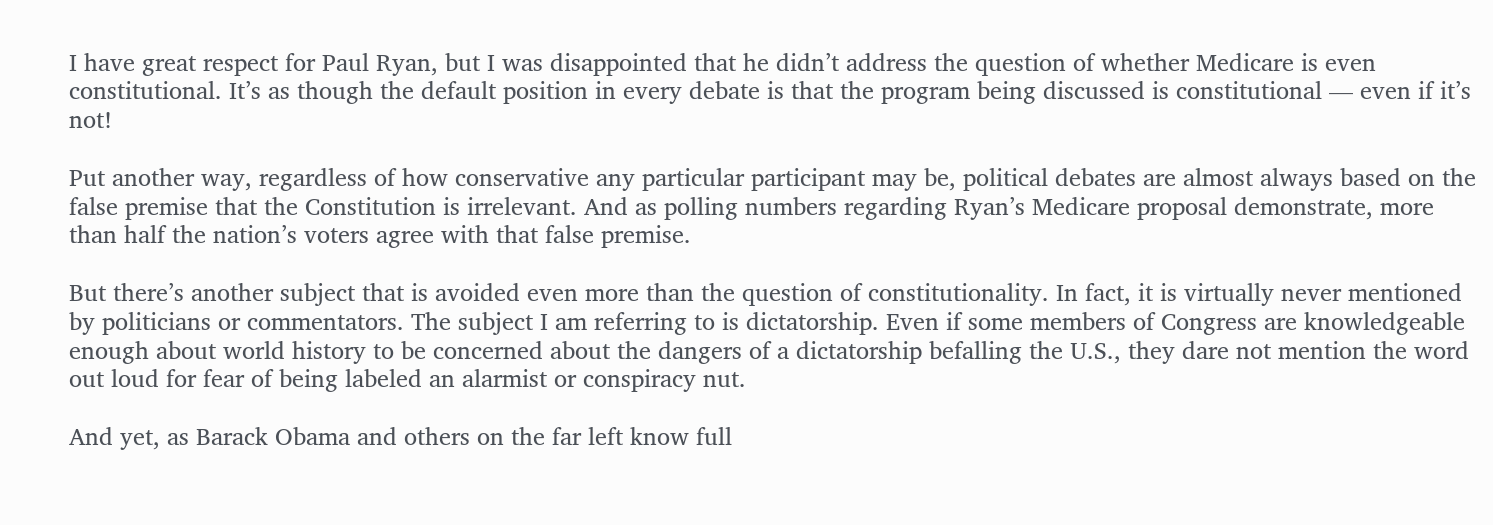I have great respect for Paul Ryan, but I was disappointed that he didn’t address the question of whether Medicare is even constitutional. It’s as though the default position in every debate is that the program being discussed is constitutional — even if it’s not!

Put another way, regardless of how conservative any particular participant may be, political debates are almost always based on the false premise that the Constitution is irrelevant. And as polling numbers regarding Ryan’s Medicare proposal demonstrate, more than half the nation’s voters agree with that false premise.

But there’s another subject that is avoided even more than the question of constitutionality. In fact, it is virtually never mentioned by politicians or commentators. The subject I am referring to is dictatorship. Even if some members of Congress are knowledgeable enough about world history to be concerned about the dangers of a dictatorship befalling the U.S., they dare not mention the word out loud for fear of being labeled an alarmist or conspiracy nut.

And yet, as Barack Obama and others on the far left know full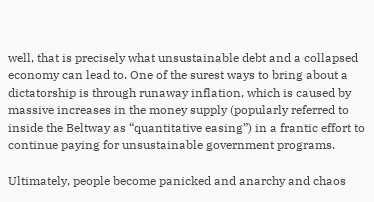well, that is precisely what unsustainable debt and a collapsed economy can lead to. One of the surest ways to bring about a dictatorship is through runaway inflation, which is caused by massive increases in the money supply (popularly referred to inside the Beltway as “quantitative easing”) in a frantic effort to continue paying for unsustainable government programs.

Ultimately, people become panicked and anarchy and chaos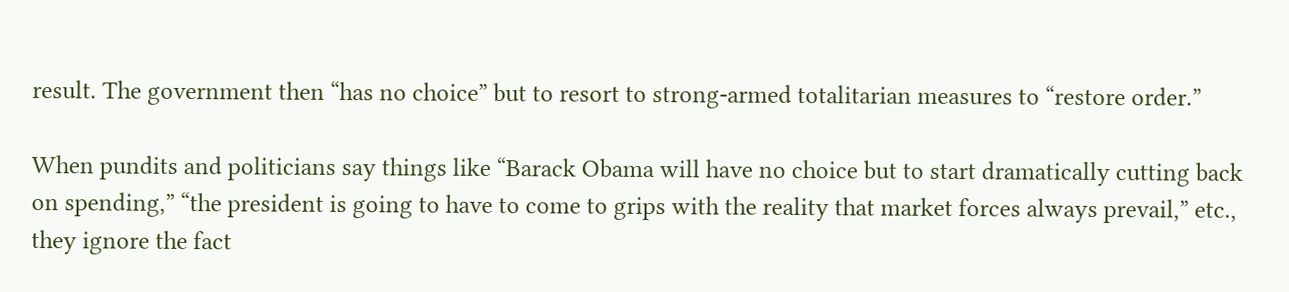result. The government then “has no choice” but to resort to strong-armed totalitarian measures to “restore order.”

When pundits and politicians say things like “Barack Obama will have no choice but to start dramatically cutting back on spending,” “the president is going to have to come to grips with the reality that market forces always prevail,” etc., they ignore the fact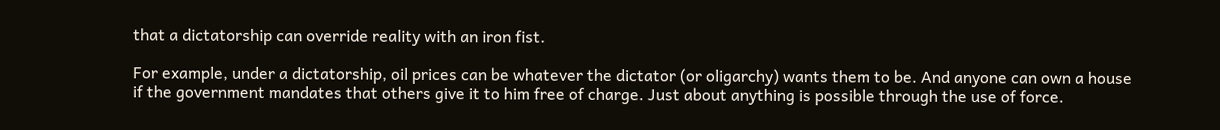that a dictatorship can override reality with an iron fist.

For example, under a dictatorship, oil prices can be whatever the dictator (or oligarchy) wants them to be. And anyone can own a house if the government mandates that others give it to him free of charge. Just about anything is possible through the use of force.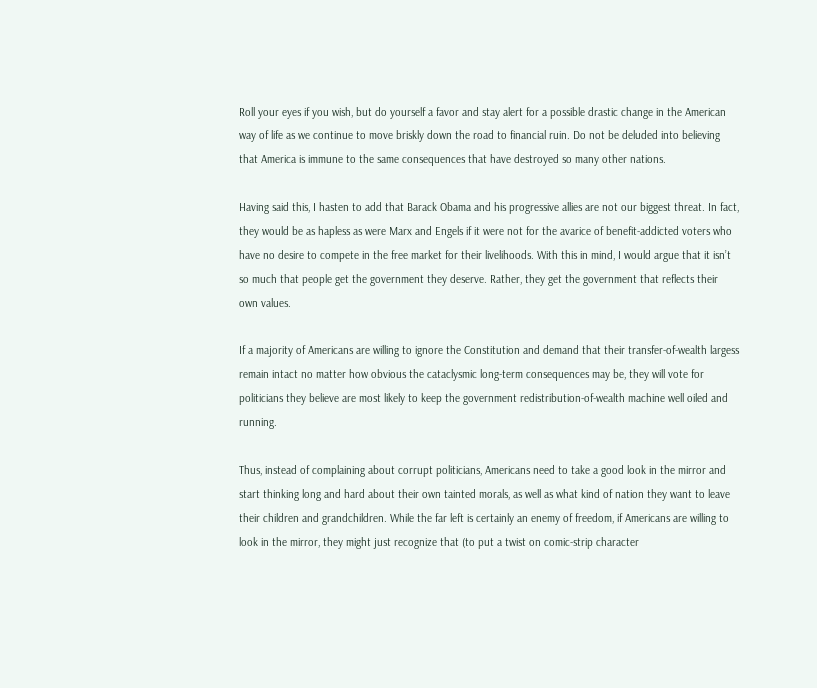Roll your eyes if you wish, but do yourself a favor and stay alert for a possible drastic change in the American way of life as we continue to move briskly down the road to financial ruin. Do not be deluded into believing that America is immune to the same consequences that have destroyed so many other nations.

Having said this, I hasten to add that Barack Obama and his progressive allies are not our biggest threat. In fact, they would be as hapless as were Marx and Engels if it were not for the avarice of benefit-addicted voters who have no desire to compete in the free market for their livelihoods. With this in mind, I would argue that it isn’t so much that people get the government they deserve. Rather, they get the government that reflects their own values.

If a majority of Americans are willing to ignore the Constitution and demand that their transfer-of-wealth largess remain intact no matter how obvious the cataclysmic long-term consequences may be, they will vote for politicians they believe are most likely to keep the government redistribution-of-wealth machine well oiled and running.

Thus, instead of complaining about corrupt politicians, Americans need to take a good look in the mirror and start thinking long and hard about their own tainted morals, as well as what kind of nation they want to leave their children and grandchildren. While the far left is certainly an enemy of freedom, if Americans are willing to look in the mirror, they might just recognize that (to put a twist on comic-strip character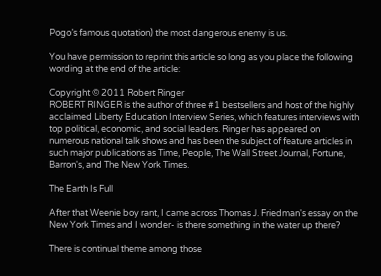Pogo’s famous quotation) the most dangerous enemy is us.

You have permission to reprint this article so long as you place the following wording at the end of the article:

Copyright © 2011 Robert Ringer
ROBERT RINGER is the author of three #1 bestsellers and host of the highly acclaimed Liberty Education Interview Series, which features interviews with top political, economic, and social leaders. Ringer has appeared on numerous national talk shows and has been the subject of feature articles in such major publications as Time, People, The Wall Street Journal, Fortune, Barron's, and The New York Times.

The Earth Is Full

After that Weenie boy rant, I came across Thomas J. Friedman's essay on the New York Times and I wonder- is there something in the water up there?

There is continual theme among those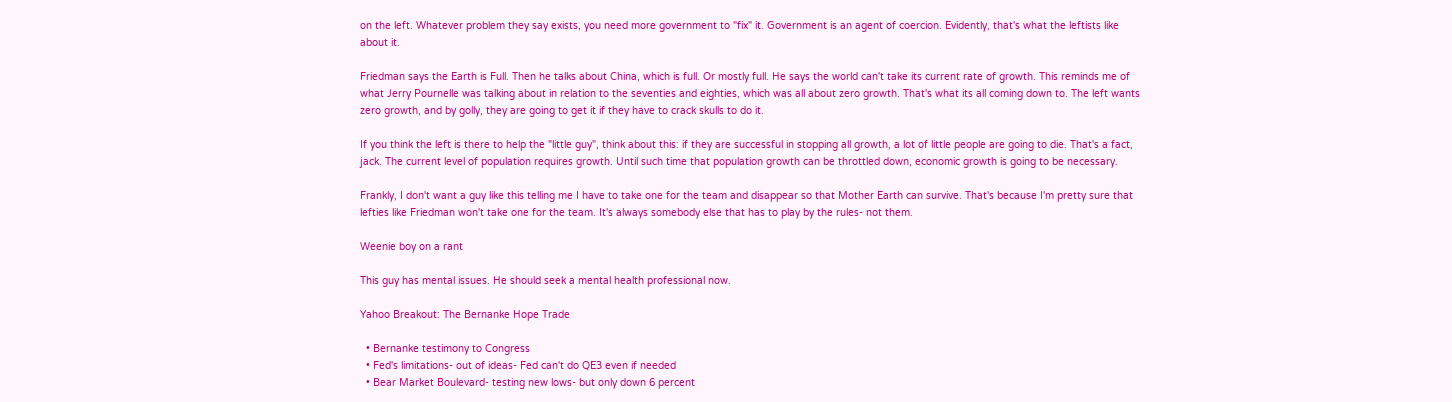on the left. Whatever problem they say exists, you need more government to "fix" it. Government is an agent of coercion. Evidently, that's what the leftists like about it.

Friedman says the Earth is Full. Then he talks about China, which is full. Or mostly full. He says the world can't take its current rate of growth. This reminds me of what Jerry Pournelle was talking about in relation to the seventies and eighties, which was all about zero growth. That's what its all coming down to. The left wants zero growth, and by golly, they are going to get it if they have to crack skulls to do it.

If you think the left is there to help the "little guy", think about this: if they are successful in stopping all growth, a lot of little people are going to die. That's a fact, jack. The current level of population requires growth. Until such time that population growth can be throttled down, economic growth is going to be necessary.

Frankly, I don't want a guy like this telling me I have to take one for the team and disappear so that Mother Earth can survive. That's because I'm pretty sure that lefties like Friedman won't take one for the team. It's always somebody else that has to play by the rules- not them.

Weenie boy on a rant

This guy has mental issues. He should seek a mental health professional now.

Yahoo Breakout: The Bernanke Hope Trade

  • Bernanke testimony to Congress
  • Fed's limitations- out of ideas- Fed can't do QE3 even if needed
  • Bear Market Boulevard- testing new lows- but only down 6 percent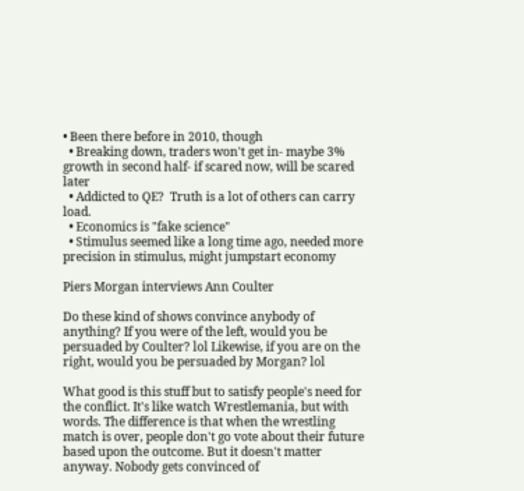• Been there before in 2010, though
  • Breaking down, traders won't get in- maybe 3% growth in second half- if scared now, will be scared later
  • Addicted to QE?  Truth is a lot of others can carry load.
  • Economics is "fake science"
  • Stimulus seemed like a long time ago, needed more precision in stimulus, might jumpstart economy

Piers Morgan interviews Ann Coulter

Do these kind of shows convince anybody of anything? If you were of the left, would you be persuaded by Coulter? lol Likewise, if you are on the right, would you be persuaded by Morgan? lol

What good is this stuff but to satisfy people's need for the conflict. It's like watch Wrestlemania, but with words. The difference is that when the wrestling match is over, people don't go vote about their future based upon the outcome. But it doesn't matter anyway. Nobody gets convinced of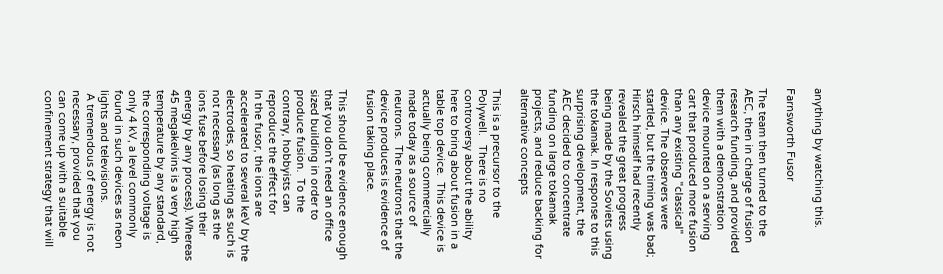anything by watching this.

Farnsworth Fusor

The team then turned to the AEC, then in charge of fusion research funding, and provided them with a demonstration device mounted on a serving cart that produced more fusion than any existing "classical" device. The observers were startled, but the timing was bad; Hirsch himself had recently revealed the great progress being made by the Soviets using the tokamak. In response to this surprising development, the AEC decided to concentrate funding on large tokamak projects, and reduce backing for alternative concepts

This is a precursor to the Polywell.   There is no controversy about the ability here to bring about fusion in a table top device.  This device is actually being commercially made today as a source of neutrons.  The neutrons that the device produces is evidence of fusion taking place.

This should be evidence enough that you don't need an office sized building in order to produce fusion.  To the contrary, hobbyists can reproduce the effect for
In the fusor, the ions are accelerated to several keV by the electrodes, so heating as such is not necessary (as long as the ions fuse before losing their energy by any process). Whereas 45 megakelvins is a very high temperature by any standard, the corresponding voltage is only 4 kV, a level commonly found in such devices as neon lights and televisions.
 A tremendous of energy is not necessary, provided that you can come up with a suitable confinement strategy that will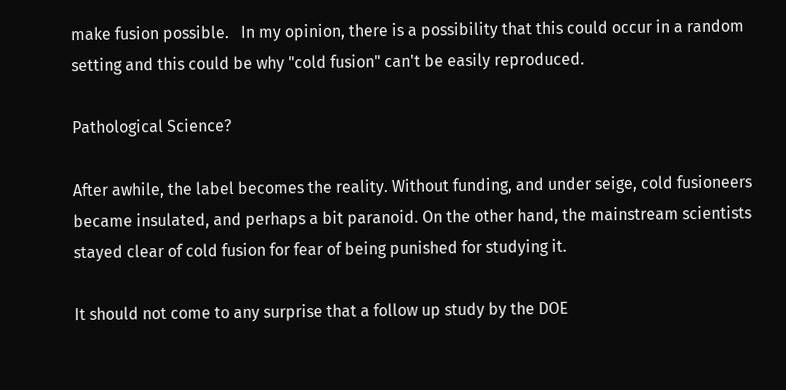make fusion possible.   In my opinion, there is a possibility that this could occur in a random setting and this could be why "cold fusion" can't be easily reproduced.

Pathological Science?

After awhile, the label becomes the reality. Without funding, and under seige, cold fusioneers became insulated, and perhaps a bit paranoid. On the other hand, the mainstream scientists stayed clear of cold fusion for fear of being punished for studying it.

It should not come to any surprise that a follow up study by the DOE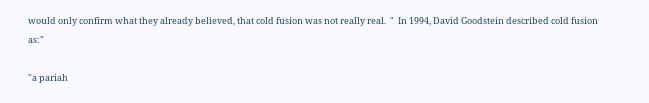would only confirm what they already believed, that cold fusion was not really real.  "  In 1994, David Goodstein described cold fusion as:"

"a pariah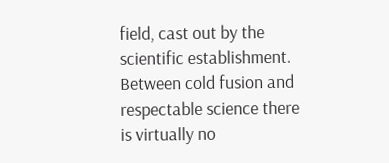field, cast out by the scientific establishment. Between cold fusion and respectable science there is virtually no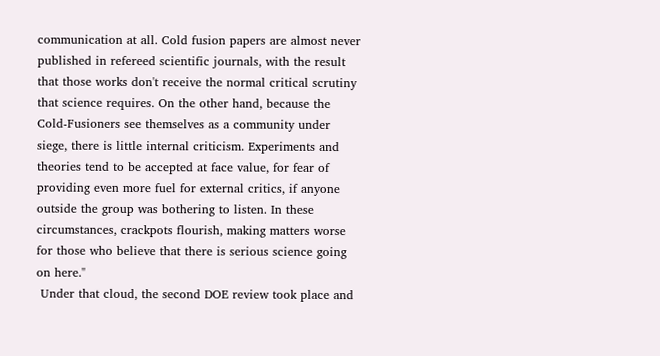communication at all. Cold fusion papers are almost never published in refereed scientific journals, with the result that those works don't receive the normal critical scrutiny that science requires. On the other hand, because the Cold-Fusioners see themselves as a community under siege, there is little internal criticism. Experiments and theories tend to be accepted at face value, for fear of providing even more fuel for external critics, if anyone outside the group was bothering to listen. In these circumstances, crackpots flourish, making matters worse for those who believe that there is serious science going on here."
 Under that cloud, the second DOE review took place and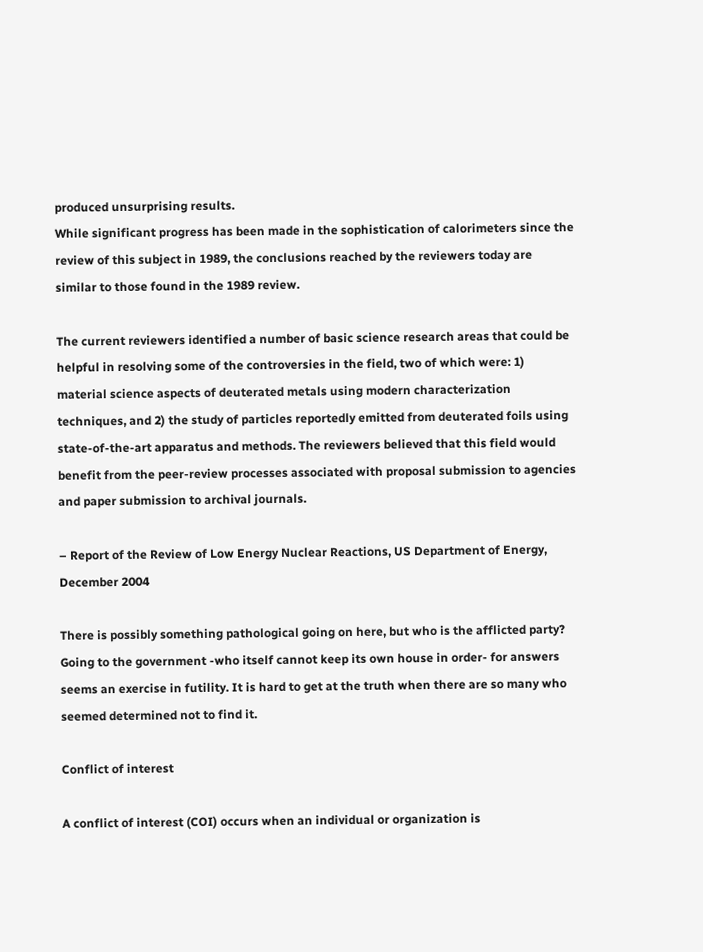produced unsurprising results.
While significant progress has been made in the sophistication of calorimeters since the review of this subject in 1989, the conclusions reached by the reviewers today are similar to those found in the 1989 review.

The current reviewers identified a number of basic science research areas that could be helpful in resolving some of the controversies in the field, two of which were: 1) material science aspects of deuterated metals using modern characterization techniques, and 2) the study of particles reportedly emitted from deuterated foils using state-of-the-art apparatus and methods. The reviewers believed that this field would benefit from the peer-review processes associated with proposal submission to agencies and paper submission to archival journals.

– Report of the Review of Low Energy Nuclear Reactions, US Department of Energy, December 2004

There is possibly something pathological going on here, but who is the afflicted party? Going to the government -who itself cannot keep its own house in order- for answers seems an exercise in futility. It is hard to get at the truth when there are so many who seemed determined not to find it.

Conflict of interest

A conflict of interest (COI) occurs when an individual or organization is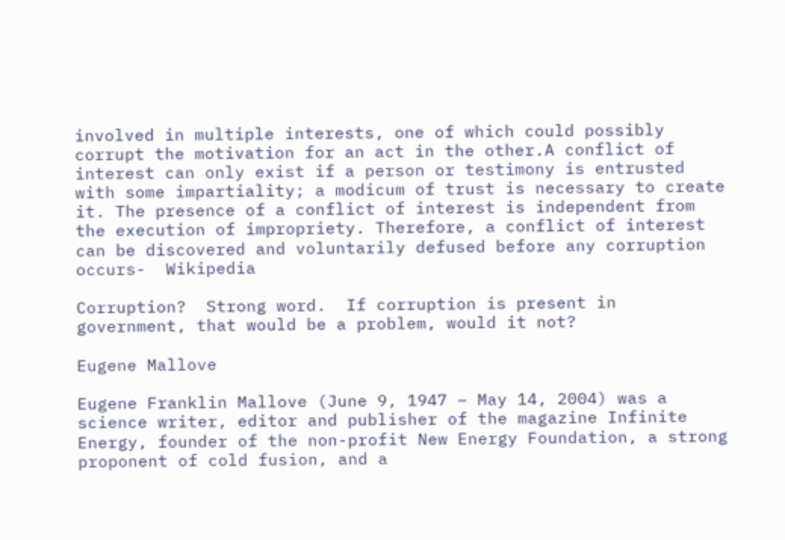involved in multiple interests, one of which could possibly corrupt the motivation for an act in the other.A conflict of interest can only exist if a person or testimony is entrusted with some impartiality; a modicum of trust is necessary to create it. The presence of a conflict of interest is independent from the execution of impropriety. Therefore, a conflict of interest can be discovered and voluntarily defused before any corruption occurs-  Wikipedia

Corruption?  Strong word.  If corruption is present in government, that would be a problem, would it not?

Eugene Mallove

Eugene Franklin Mallove (June 9, 1947 – May 14, 2004) was a science writer, editor and publisher of the magazine Infinite Energy, founder of the non-profit New Energy Foundation, a strong proponent of cold fusion, and a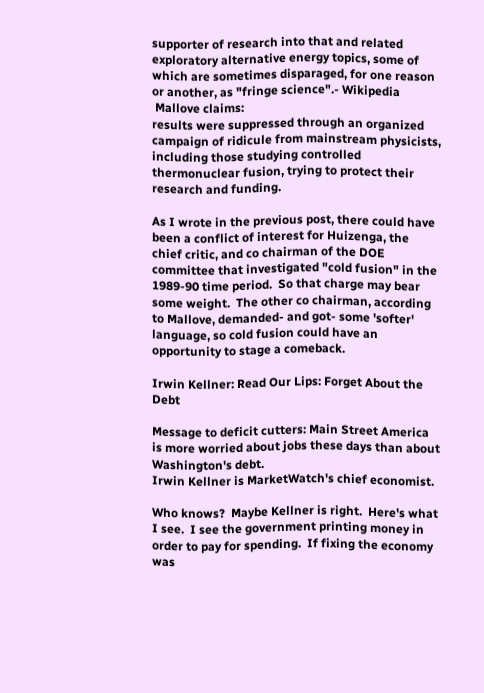supporter of research into that and related exploratory alternative energy topics, some of which are sometimes disparaged, for one reason or another, as "fringe science".- Wikipedia
 Mallove claims:
results were suppressed through an organized campaign of ridicule from mainstream physicists, including those studying controlled thermonuclear fusion, trying to protect their research and funding.

As I wrote in the previous post, there could have been a conflict of interest for Huizenga, the chief critic, and co chairman of the DOE committee that investigated "cold fusion" in the 1989-90 time period.  So that charge may bear some weight.  The other co chairman, according to Mallove, demanded- and got- some 'softer' language, so cold fusion could have an opportunity to stage a comeback.

Irwin Kellner: Read Our Lips: Forget About the Debt

Message to deficit cutters: Main Street America is more worried about jobs these days than about Washington's debt.
Irwin Kellner is MarketWatch's chief economist.

Who knows?  Maybe Kellner is right.  Here's what I see.  I see the government printing money in order to pay for spending.  If fixing the economy was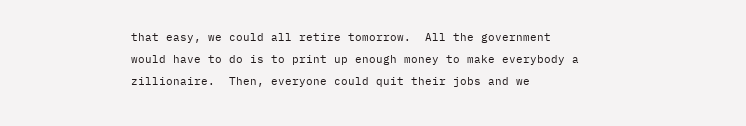that easy, we could all retire tomorrow.  All the government would have to do is to print up enough money to make everybody a zillionaire.  Then, everyone could quit their jobs and we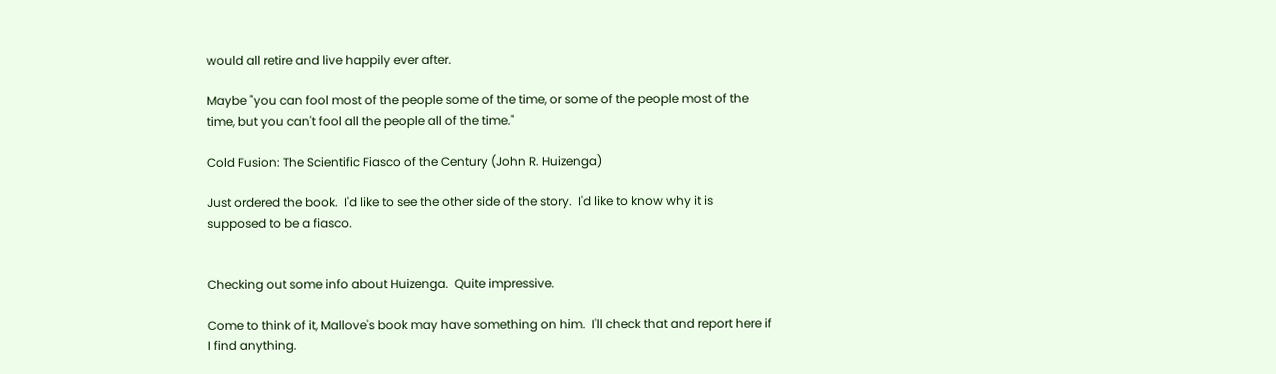would all retire and live happily ever after.

Maybe "you can fool most of the people some of the time, or some of the people most of the time, but you can't fool all the people all of the time."

Cold Fusion: The Scientific Fiasco of the Century (John R. Huizenga)

Just ordered the book.  I'd like to see the other side of the story.  I'd like to know why it is supposed to be a fiasco.


Checking out some info about Huizenga.  Quite impressive.

Come to think of it, Mallove's book may have something on him.  I'll check that and report here if I find anything.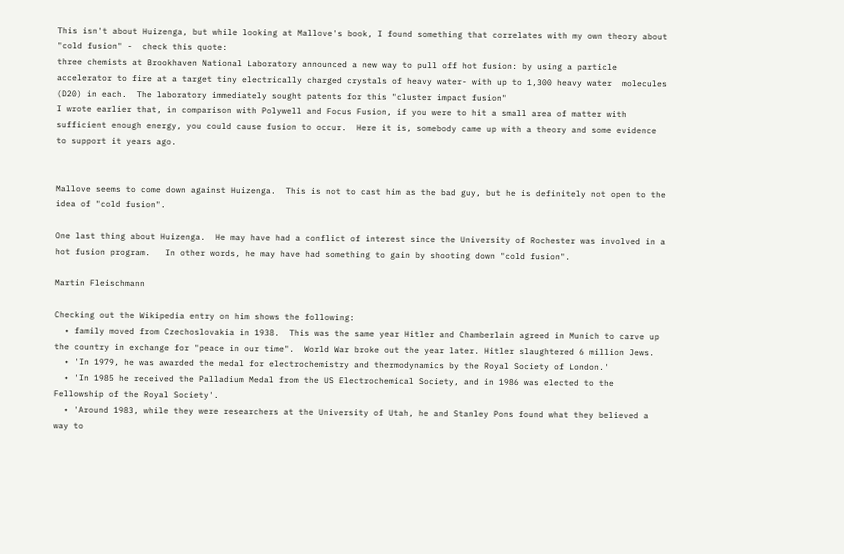This isn't about Huizenga, but while looking at Mallove's book, I found something that correlates with my own theory about "cold fusion" -  check this quote:
three chemists at Brookhaven National Laboratory announced a new way to pull off hot fusion: by using a particle accelerator to fire at a target tiny electrically charged crystals of heavy water- with up to 1,300 heavy water  molecules (D20) in each.  The laboratory immediately sought patents for this "cluster impact fusion"
I wrote earlier that, in comparison with Polywell and Focus Fusion, if you were to hit a small area of matter with sufficient enough energy, you could cause fusion to occur.  Here it is, somebody came up with a theory and some evidence to support it years ago.


Mallove seems to come down against Huizenga.  This is not to cast him as the bad guy, but he is definitely not open to the idea of "cold fusion".

One last thing about Huizenga.  He may have had a conflict of interest since the University of Rochester was involved in a hot fusion program.   In other words, he may have had something to gain by shooting down "cold fusion".

Martin Fleischmann

Checking out the Wikipedia entry on him shows the following:
  • family moved from Czechoslovakia in 1938.  This was the same year Hitler and Chamberlain agreed in Munich to carve up the country in exchange for "peace in our time".  World War broke out the year later. Hitler slaughtered 6 million Jews.
  • 'In 1979, he was awarded the medal for electrochemistry and thermodynamics by the Royal Society of London.'
  • 'In 1985 he received the Palladium Medal from the US Electrochemical Society, and in 1986 was elected to the Fellowship of the Royal Society'.
  • 'Around 1983, while they were researchers at the University of Utah, he and Stanley Pons found what they believed a way to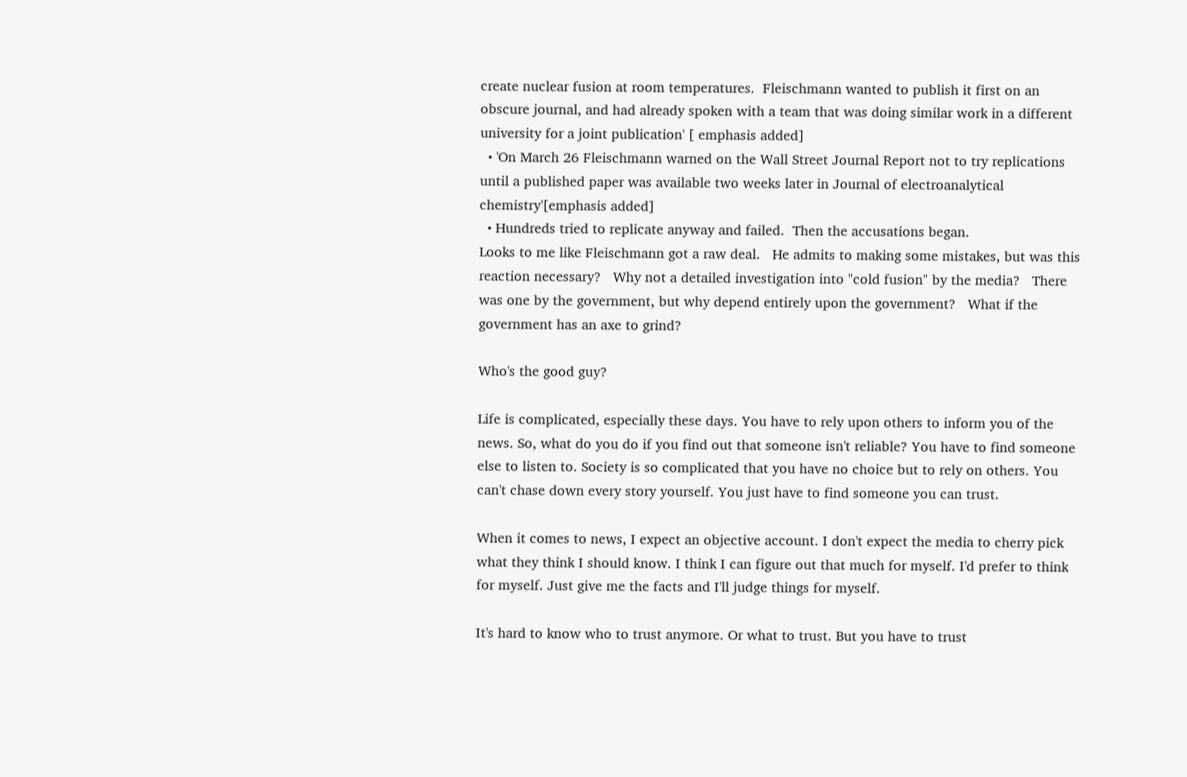create nuclear fusion at room temperatures.  Fleischmann wanted to publish it first on an obscure journal, and had already spoken with a team that was doing similar work in a different university for a joint publication' [ emphasis added]
  • 'On March 26 Fleischmann warned on the Wall Street Journal Report not to try replications until a published paper was available two weeks later in Journal of electroanalytical chemistry'[emphasis added]
  • Hundreds tried to replicate anyway and failed.  Then the accusations began.
Looks to me like Fleischmann got a raw deal.   He admits to making some mistakes, but was this reaction necessary?   Why not a detailed investigation into "cold fusion" by the media?   There was one by the government, but why depend entirely upon the government?   What if the government has an axe to grind?

Who's the good guy?

Life is complicated, especially these days. You have to rely upon others to inform you of the news. So, what do you do if you find out that someone isn't reliable? You have to find someone else to listen to. Society is so complicated that you have no choice but to rely on others. You can't chase down every story yourself. You just have to find someone you can trust.

When it comes to news, I expect an objective account. I don't expect the media to cherry pick what they think I should know. I think I can figure out that much for myself. I'd prefer to think for myself. Just give me the facts and I'll judge things for myself.

It's hard to know who to trust anymore. Or what to trust. But you have to trust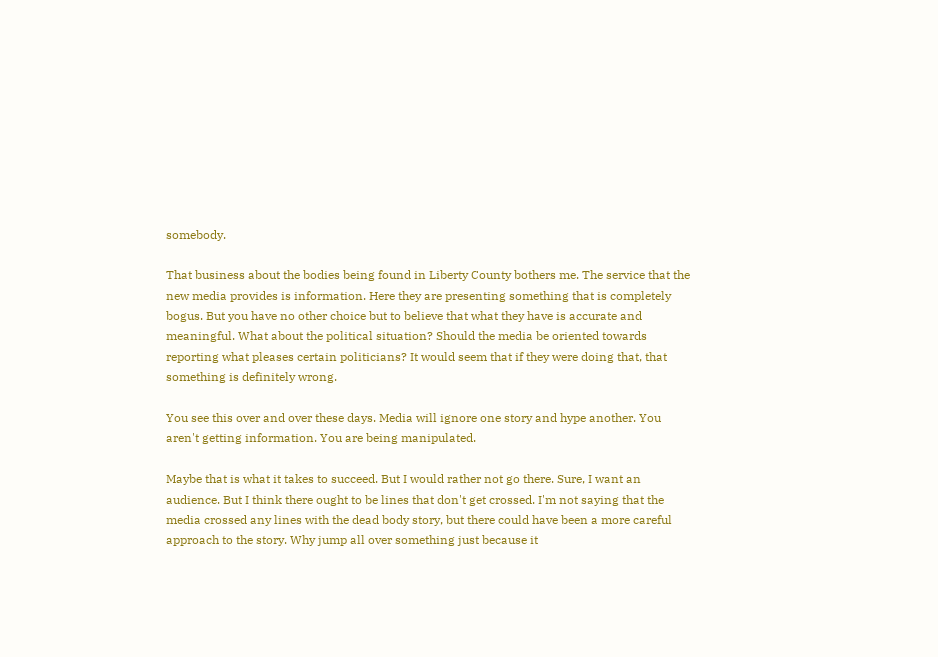somebody.

That business about the bodies being found in Liberty County bothers me. The service that the new media provides is information. Here they are presenting something that is completely bogus. But you have no other choice but to believe that what they have is accurate and meaningful. What about the political situation? Should the media be oriented towards reporting what pleases certain politicians? It would seem that if they were doing that, that something is definitely wrong.

You see this over and over these days. Media will ignore one story and hype another. You aren't getting information. You are being manipulated.

Maybe that is what it takes to succeed. But I would rather not go there. Sure, I want an audience. But I think there ought to be lines that don't get crossed. I'm not saying that the media crossed any lines with the dead body story, but there could have been a more careful approach to the story. Why jump all over something just because it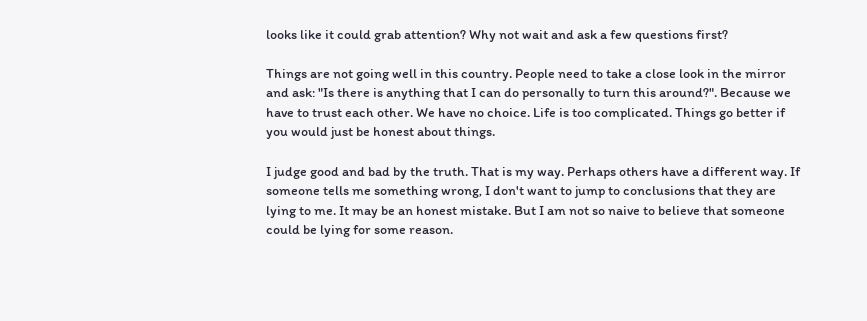looks like it could grab attention? Why not wait and ask a few questions first?

Things are not going well in this country. People need to take a close look in the mirror and ask: "Is there is anything that I can do personally to turn this around?". Because we have to trust each other. We have no choice. Life is too complicated. Things go better if you would just be honest about things.

I judge good and bad by the truth. That is my way. Perhaps others have a different way. If someone tells me something wrong, I don't want to jump to conclusions that they are lying to me. It may be an honest mistake. But I am not so naive to believe that someone could be lying for some reason.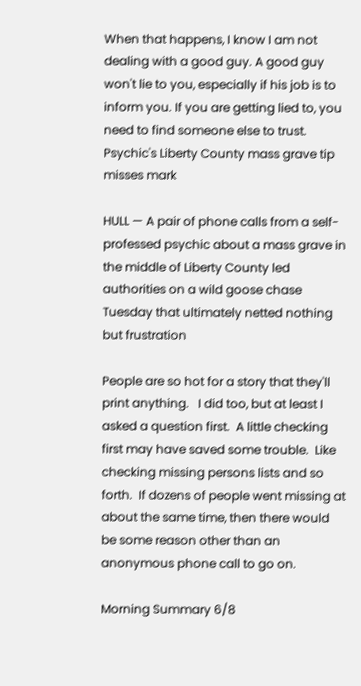When that happens, I know I am not dealing with a good guy. A good guy won't lie to you, especially if his job is to inform you. If you are getting lied to, you need to find someone else to trust. Psychic's Liberty County mass grave tip misses mark

HULL — A pair of phone calls from a self-professed psychic about a mass grave in the middle of Liberty County led authorities on a wild goose chase Tuesday that ultimately netted nothing but frustration

People are so hot for a story that they'll print anything.   I did too, but at least I asked a question first.  A little checking first may have saved some trouble.  Like checking missing persons lists and so forth.  If dozens of people went missing at about the same time, then there would be some reason other than an anonymous phone call to go on.

Morning Summary 6/8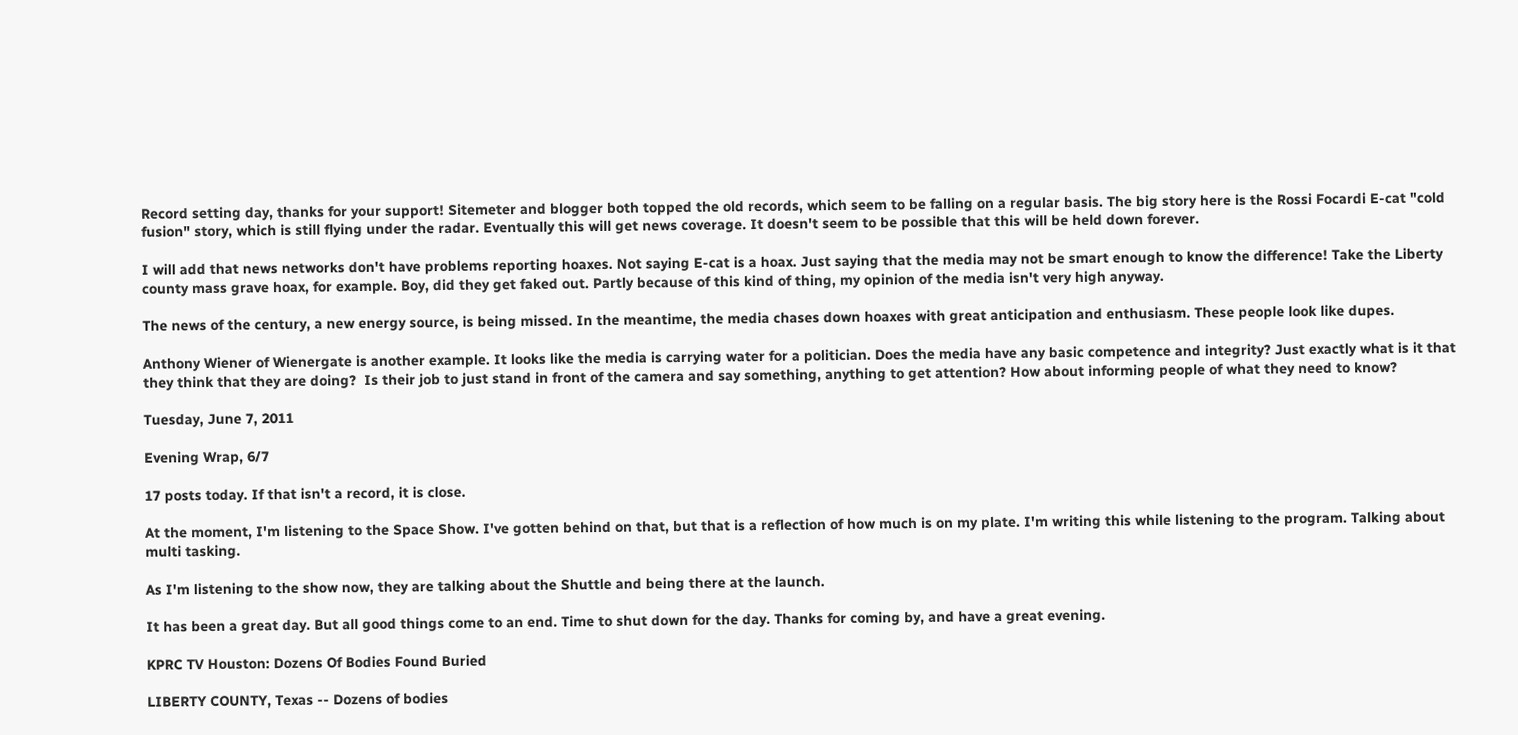Record setting day, thanks for your support! Sitemeter and blogger both topped the old records, which seem to be falling on a regular basis. The big story here is the Rossi Focardi E-cat "cold fusion" story, which is still flying under the radar. Eventually this will get news coverage. It doesn't seem to be possible that this will be held down forever.

I will add that news networks don't have problems reporting hoaxes. Not saying E-cat is a hoax. Just saying that the media may not be smart enough to know the difference! Take the Liberty county mass grave hoax, for example. Boy, did they get faked out. Partly because of this kind of thing, my opinion of the media isn't very high anyway.

The news of the century, a new energy source, is being missed. In the meantime, the media chases down hoaxes with great anticipation and enthusiasm. These people look like dupes.

Anthony Wiener of Wienergate is another example. It looks like the media is carrying water for a politician. Does the media have any basic competence and integrity? Just exactly what is it that they think that they are doing?  Is their job to just stand in front of the camera and say something, anything to get attention? How about informing people of what they need to know?

Tuesday, June 7, 2011

Evening Wrap, 6/7

17 posts today. If that isn't a record, it is close.

At the moment, I'm listening to the Space Show. I've gotten behind on that, but that is a reflection of how much is on my plate. I'm writing this while listening to the program. Talking about multi tasking.

As I'm listening to the show now, they are talking about the Shuttle and being there at the launch.

It has been a great day. But all good things come to an end. Time to shut down for the day. Thanks for coming by, and have a great evening.

KPRC TV Houston: Dozens Of Bodies Found Buried

LIBERTY COUNTY, Texas -- Dozens of bodies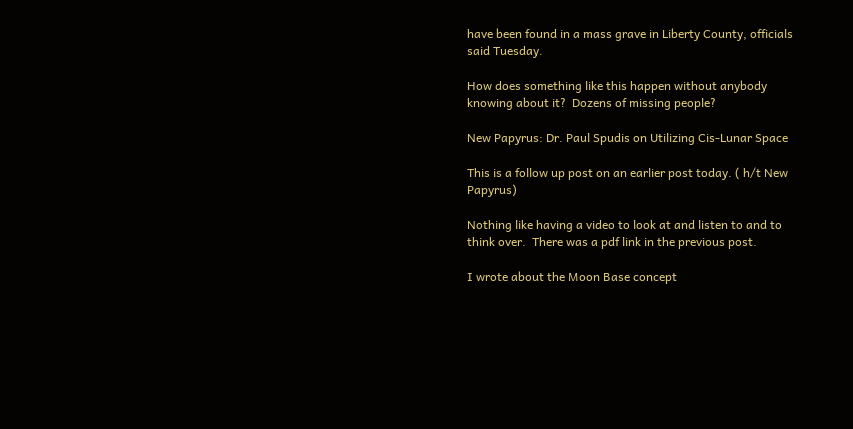have been found in a mass grave in Liberty County, officials said Tuesday.

How does something like this happen without anybody knowing about it?  Dozens of missing people?

New Papyrus: Dr. Paul Spudis on Utilizing Cis-Lunar Space

This is a follow up post on an earlier post today. ( h/t New Papyrus)

Nothing like having a video to look at and listen to and to think over.  There was a pdf link in the previous post.

I wrote about the Moon Base concept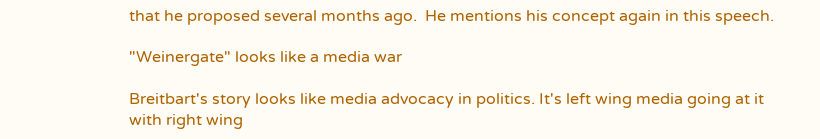that he proposed several months ago.  He mentions his concept again in this speech.

"Weinergate" looks like a media war

Breitbart's story looks like media advocacy in politics. It's left wing media going at it with right wing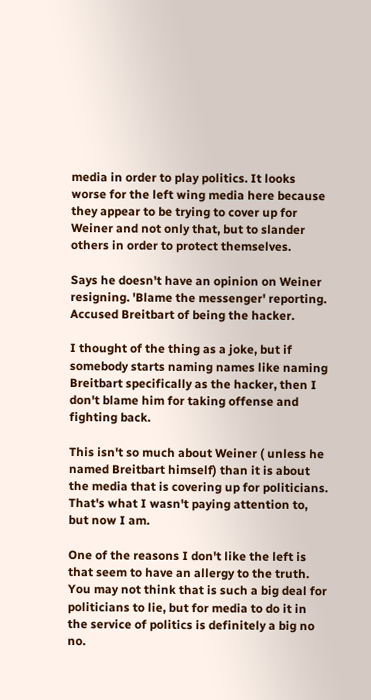media in order to play politics. It looks worse for the left wing media here because they appear to be trying to cover up for Weiner and not only that, but to slander others in order to protect themselves.

Says he doesn't have an opinion on Weiner resigning. 'Blame the messenger' reporting.  Accused Breitbart of being the hacker.

I thought of the thing as a joke, but if somebody starts naming names like naming Breitbart specifically as the hacker, then I don't blame him for taking offense and fighting back.

This isn't so much about Weiner ( unless he named Breitbart himself) than it is about the media that is covering up for politicians.  That's what I wasn't paying attention to, but now I am.

One of the reasons I don't like the left is that seem to have an allergy to the truth.  You may not think that is such a big deal for politicians to lie, but for media to do it in the service of politics is definitely a big no no.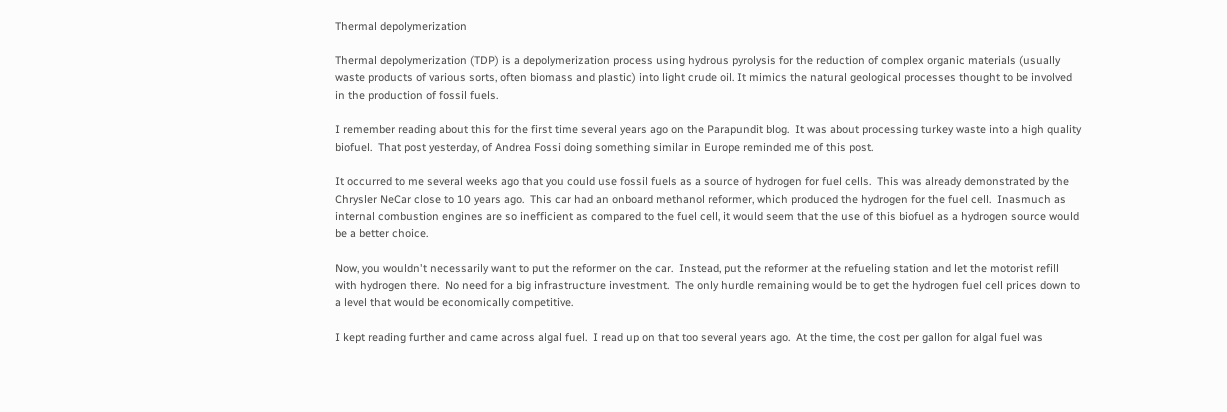Thermal depolymerization

Thermal depolymerization (TDP) is a depolymerization process using hydrous pyrolysis for the reduction of complex organic materials (usually waste products of various sorts, often biomass and plastic) into light crude oil. It mimics the natural geological processes thought to be involved in the production of fossil fuels.

I remember reading about this for the first time several years ago on the Parapundit blog.  It was about processing turkey waste into a high quality biofuel.  That post yesterday, of Andrea Fossi doing something similar in Europe reminded me of this post.

It occurred to me several weeks ago that you could use fossil fuels as a source of hydrogen for fuel cells.  This was already demonstrated by the Chrysler NeCar close to 10 years ago.  This car had an onboard methanol reformer, which produced the hydrogen for the fuel cell.  Inasmuch as internal combustion engines are so inefficient as compared to the fuel cell, it would seem that the use of this biofuel as a hydrogen source would be a better choice.

Now, you wouldn't necessarily want to put the reformer on the car.  Instead, put the reformer at the refueling station and let the motorist refill with hydrogen there.  No need for a big infrastructure investment.  The only hurdle remaining would be to get the hydrogen fuel cell prices down to a level that would be economically competitive.

I kept reading further and came across algal fuel.  I read up on that too several years ago.  At the time, the cost per gallon for algal fuel was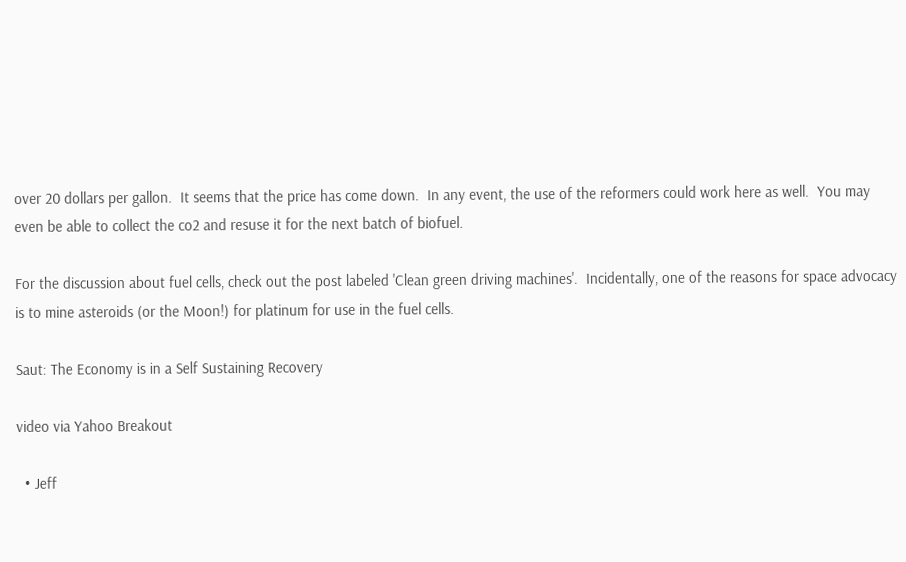over 20 dollars per gallon.  It seems that the price has come down.  In any event, the use of the reformers could work here as well.  You may even be able to collect the co2 and resuse it for the next batch of biofuel.

For the discussion about fuel cells, check out the post labeled 'Clean green driving machines'.  Incidentally, one of the reasons for space advocacy is to mine asteroids (or the Moon!) for platinum for use in the fuel cells.

Saut: The Economy is in a Self Sustaining Recovery

video via Yahoo Breakout

  • Jeff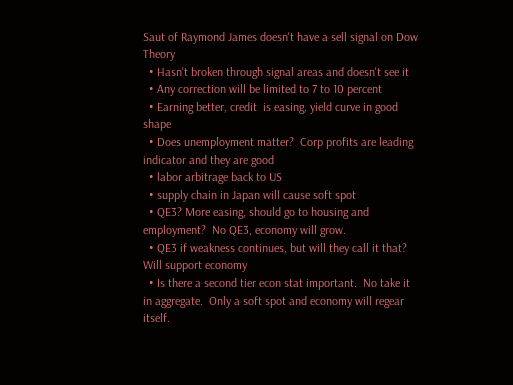Saut of Raymond James doesn't have a sell signal on Dow Theory
  • Hasn't broken through signal areas and doesn't see it
  • Any correction will be limited to 7 to 10 percent
  • Earning better, credit  is easing, yield curve in good shape
  • Does unemployment matter?  Corp profits are leading indicator and they are good
  • labor arbitrage back to US
  • supply chain in Japan will cause soft spot
  • QE3? More easing, should go to housing and employment?  No QE3, economy will grow.
  • QE3 if weakness continues, but will they call it that? Will support economy
  • Is there a second tier econ stat important.  No take it in aggregate.  Only a soft spot and economy will regear itself.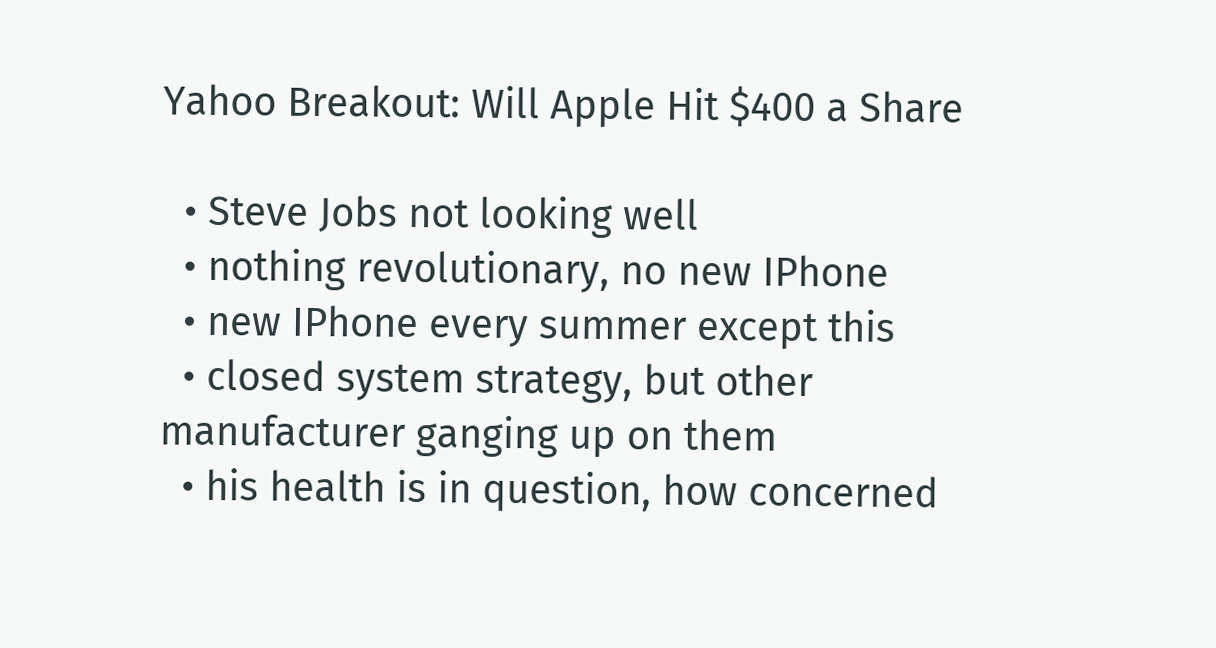Yahoo Breakout: Will Apple Hit $400 a Share

  • Steve Jobs not looking well
  • nothing revolutionary, no new IPhone
  • new IPhone every summer except this
  • closed system strategy, but other manufacturer ganging up on them
  • his health is in question, how concerned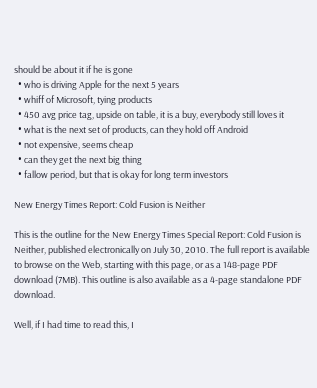should be about it if he is gone
  • who is driving Apple for the next 5 years
  • whiff of Microsoft, tying products
  • 450 avg price tag, upside on table, it is a buy, everybody still loves it
  • what is the next set of products, can they hold off Android
  • not expensive, seems cheap
  • can they get the next big thing
  • fallow period, but that is okay for long term investors

New Energy Times Report: Cold Fusion is Neither

This is the outline for the New Energy Times Special Report: Cold Fusion is Neither, published electronically on July 30, 2010. The full report is available to browse on the Web, starting with this page, or as a 148-page PDF download (7MB). This outline is also available as a 4-page standalone PDF download.

Well, if I had time to read this, I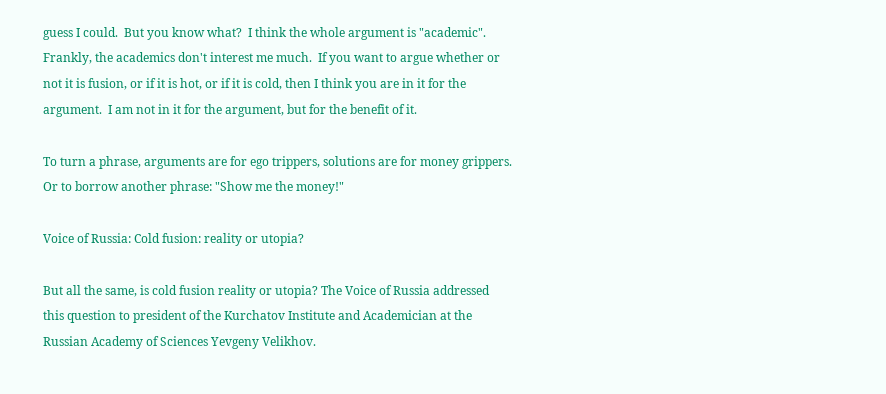guess I could.  But you know what?  I think the whole argument is "academic".  Frankly, the academics don't interest me much.  If you want to argue whether or not it is fusion, or if it is hot, or if it is cold, then I think you are in it for the argument.  I am not in it for the argument, but for the benefit of it.

To turn a phrase, arguments are for ego trippers, solutions are for money grippers.  Or to borrow another phrase: "Show me the money!"

Voice of Russia: Cold fusion: reality or utopia?

But all the same, is cold fusion reality or utopia? The Voice of Russia addressed this question to president of the Kurchatov Institute and Academician at the Russian Academy of Sciences Yevgeny Velikhov.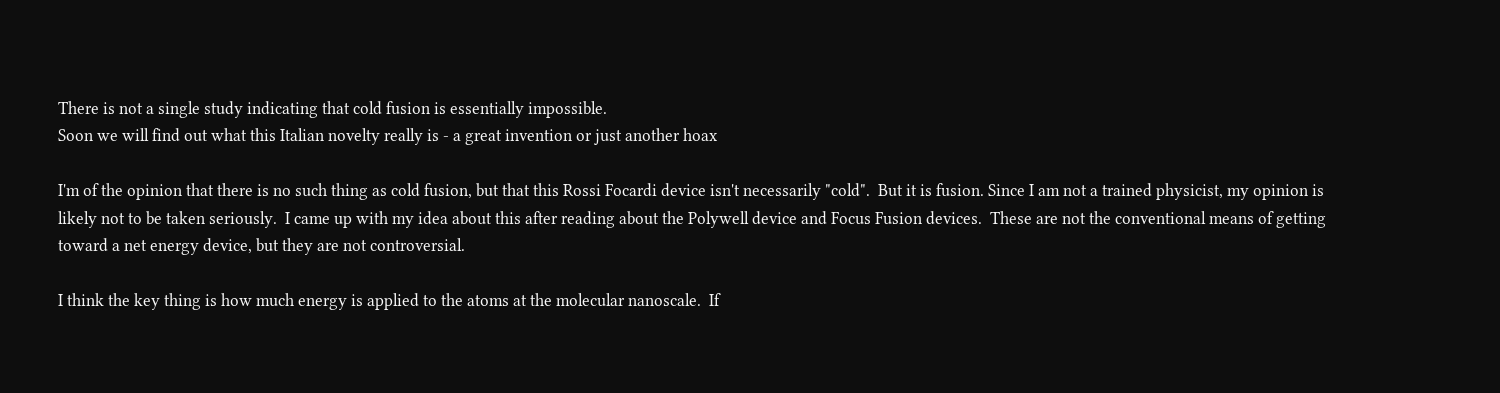There is not a single study indicating that cold fusion is essentially impossible.
Soon we will find out what this Italian novelty really is - a great invention or just another hoax

I'm of the opinion that there is no such thing as cold fusion, but that this Rossi Focardi device isn't necessarily "cold".  But it is fusion. Since I am not a trained physicist, my opinion is likely not to be taken seriously.  I came up with my idea about this after reading about the Polywell device and Focus Fusion devices.  These are not the conventional means of getting toward a net energy device, but they are not controversial.

I think the key thing is how much energy is applied to the atoms at the molecular nanoscale.  If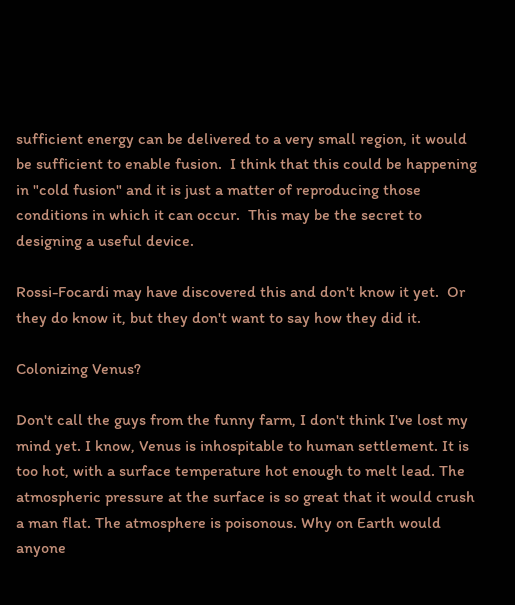sufficient energy can be delivered to a very small region, it would be sufficient to enable fusion.  I think that this could be happening in "cold fusion" and it is just a matter of reproducing those conditions in which it can occur.  This may be the secret to designing a useful device.

Rossi-Focardi may have discovered this and don't know it yet.  Or they do know it, but they don't want to say how they did it.

Colonizing Venus?

Don't call the guys from the funny farm, I don't think I've lost my mind yet. I know, Venus is inhospitable to human settlement. It is too hot, with a surface temperature hot enough to melt lead. The atmospheric pressure at the surface is so great that it would crush a man flat. The atmosphere is poisonous. Why on Earth would anyone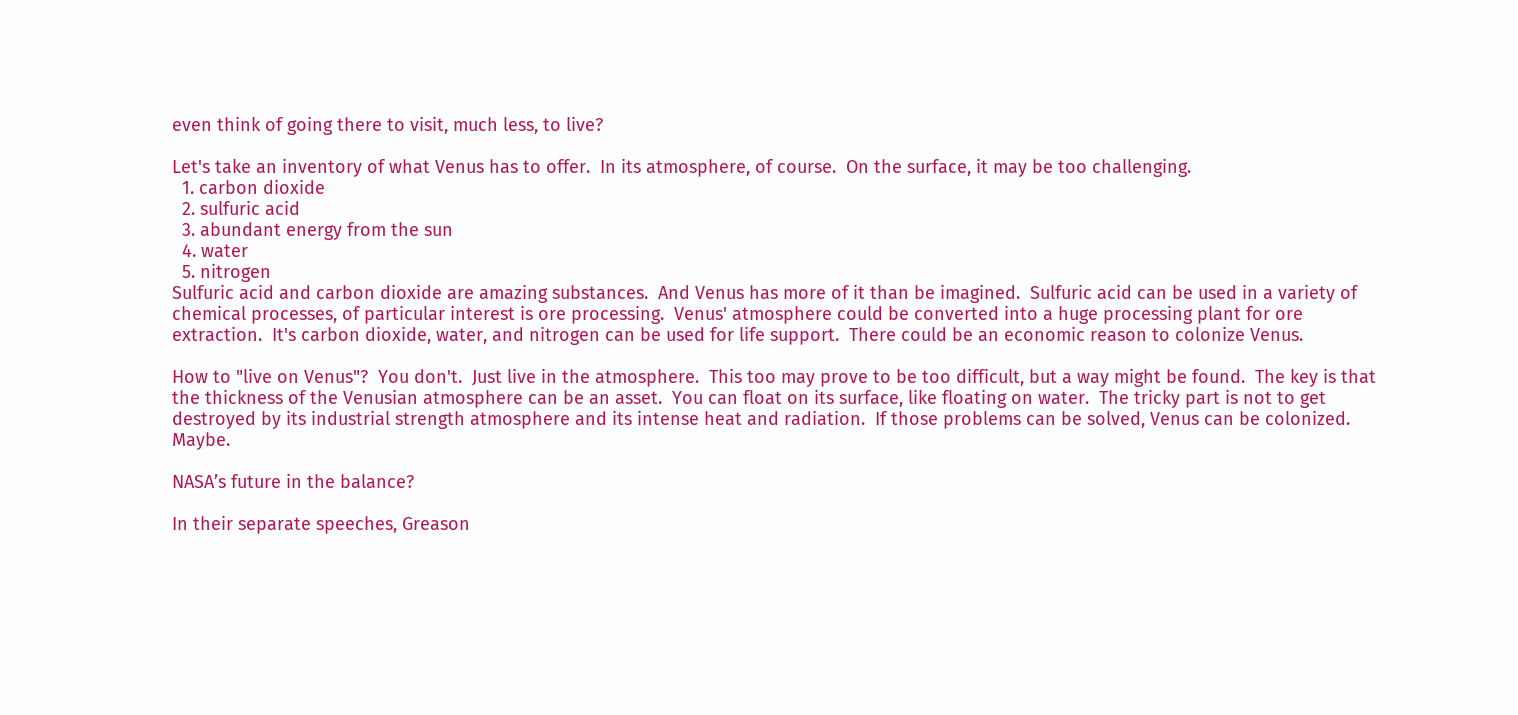even think of going there to visit, much less, to live?

Let's take an inventory of what Venus has to offer.  In its atmosphere, of course.  On the surface, it may be too challenging.
  1. carbon dioxide
  2. sulfuric acid
  3. abundant energy from the sun
  4. water
  5. nitrogen
Sulfuric acid and carbon dioxide are amazing substances.  And Venus has more of it than be imagined.  Sulfuric acid can be used in a variety of chemical processes, of particular interest is ore processing.  Venus' atmosphere could be converted into a huge processing plant for ore extraction.  It's carbon dioxide, water, and nitrogen can be used for life support.  There could be an economic reason to colonize Venus.

How to "live on Venus"?  You don't.  Just live in the atmosphere.  This too may prove to be too difficult, but a way might be found.  The key is that the thickness of the Venusian atmosphere can be an asset.  You can float on its surface, like floating on water.  The tricky part is not to get destroyed by its industrial strength atmosphere and its intense heat and radiation.  If those problems can be solved, Venus can be colonized.  Maybe.

NASA’s future in the balance?

In their separate speeches, Greason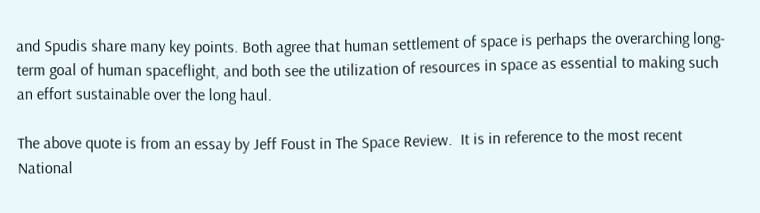and Spudis share many key points. Both agree that human settlement of space is perhaps the overarching long-term goal of human spaceflight, and both see the utilization of resources in space as essential to making such an effort sustainable over the long haul.

The above quote is from an essay by Jeff Foust in The Space Review.  It is in reference to the most recent National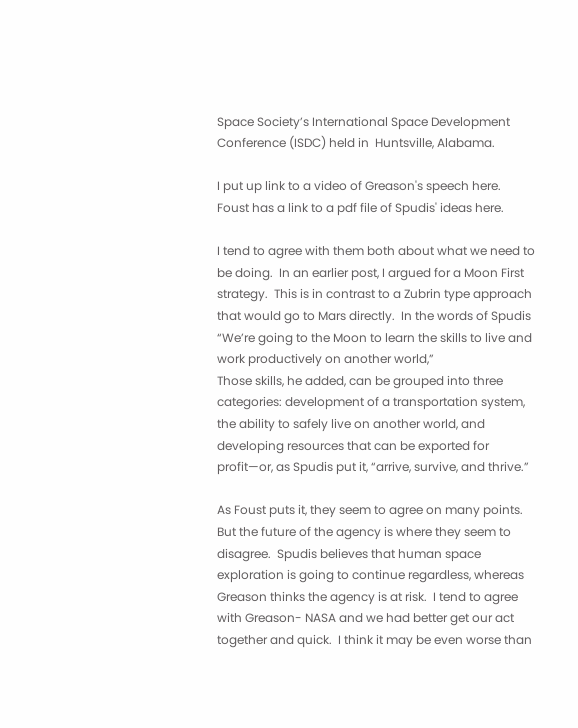Space Society’s International Space Development Conference (ISDC) held in  Huntsville, Alabama.

I put up link to a video of Greason's speech here.
Foust has a link to a pdf file of Spudis' ideas here.

I tend to agree with them both about what we need to be doing.  In an earlier post, I argued for a Moon First strategy.  This is in contrast to a Zubrin type approach that would go to Mars directly.  In the words of Spudis
“We’re going to the Moon to learn the skills to live and work productively on another world,”
Those skills, he added, can be grouped into three categories: development of a transportation system, the ability to safely live on another world, and developing resources that can be exported for profit—or, as Spudis put it, “arrive, survive, and thrive.”

As Foust puts it, they seem to agree on many points.  But the future of the agency is where they seem to disagree.  Spudis believes that human space exploration is going to continue regardless, whereas Greason thinks the agency is at risk.  I tend to agree with Greason- NASA and we had better get our act together and quick.  I think it may be even worse than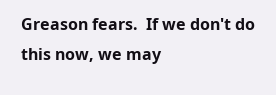Greason fears.  If we don't do this now, we may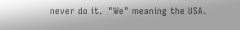never do it.  "We" meaning the USA.